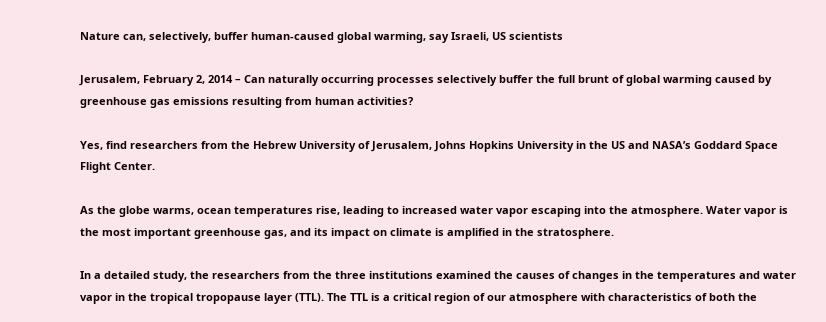Nature can, selectively, buffer human-caused global warming, say Israeli, US scientists

Jerusalem, February 2, 2014 – Can naturally occurring processes selectively buffer the full brunt of global warming caused by greenhouse gas emissions resulting from human activities?

Yes, find researchers from the Hebrew University of Jerusalem, Johns Hopkins University in the US and NASA’s Goddard Space Flight Center.

As the globe warms, ocean temperatures rise, leading to increased water vapor escaping into the atmosphere. Water vapor is the most important greenhouse gas, and its impact on climate is amplified in the stratosphere.

In a detailed study, the researchers from the three institutions examined the causes of changes in the temperatures and water vapor in the tropical tropopause layer (TTL). The TTL is a critical region of our atmosphere with characteristics of both the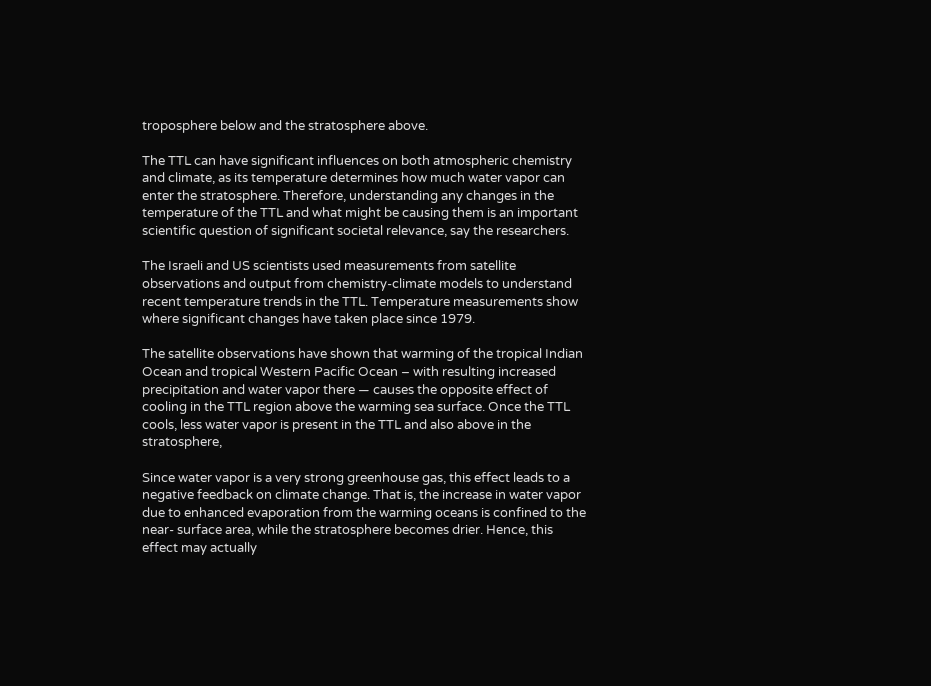troposphere below and the stratosphere above.

The TTL can have significant influences on both atmospheric chemistry and climate, as its temperature determines how much water vapor can enter the stratosphere. Therefore, understanding any changes in the temperature of the TTL and what might be causing them is an important scientific question of significant societal relevance, say the researchers.

The Israeli and US scientists used measurements from satellite observations and output from chemistry-climate models to understand recent temperature trends in the TTL. Temperature measurements show where significant changes have taken place since 1979.

The satellite observations have shown that warming of the tropical Indian Ocean and tropical Western Pacific Ocean – with resulting increased precipitation and water vapor there — causes the opposite effect of cooling in the TTL region above the warming sea surface. Once the TTL cools, less water vapor is present in the TTL and also above in the stratosphere,

Since water vapor is a very strong greenhouse gas, this effect leads to a negative feedback on climate change. That is, the increase in water vapor due to enhanced evaporation from the warming oceans is confined to the near- surface area, while the stratosphere becomes drier. Hence, this effect may actually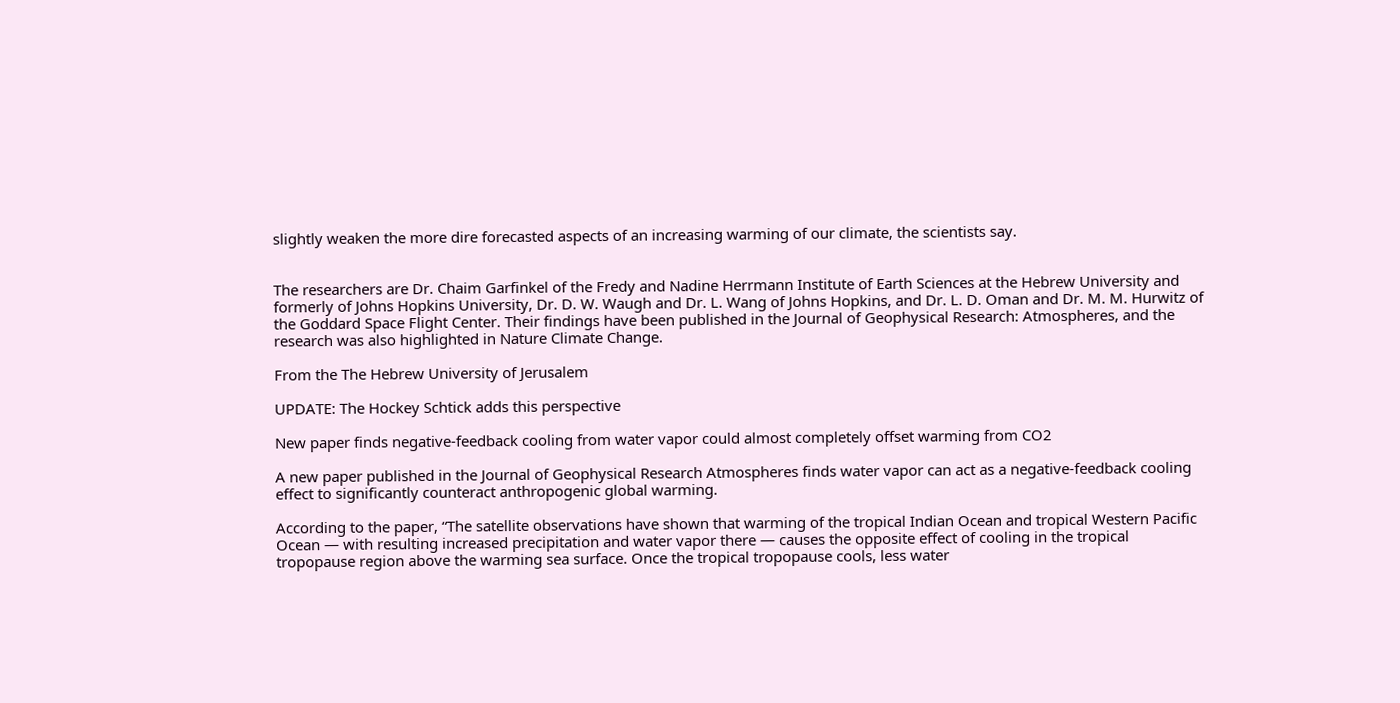slightly weaken the more dire forecasted aspects of an increasing warming of our climate, the scientists say.


The researchers are Dr. Chaim Garfinkel of the Fredy and Nadine Herrmann Institute of Earth Sciences at the Hebrew University and formerly of Johns Hopkins University, Dr. D. W. Waugh and Dr. L. Wang of Johns Hopkins, and Dr. L. D. Oman and Dr. M. M. Hurwitz of the Goddard Space Flight Center. Their findings have been published in the Journal of Geophysical Research: Atmospheres, and the research was also highlighted in Nature Climate Change.

From the The Hebrew University of Jerusalem

UPDATE: The Hockey Schtick adds this perspective

New paper finds negative-feedback cooling from water vapor could almost completely offset warming from CO2

A new paper published in the Journal of Geophysical Research Atmospheres finds water vapor can act as a negative-feedback cooling effect to significantly counteract anthropogenic global warming.

According to the paper, “The satellite observations have shown that warming of the tropical Indian Ocean and tropical Western Pacific Ocean — with resulting increased precipitation and water vapor there — causes the opposite effect of cooling in the tropical tropopause region above the warming sea surface. Once the tropical tropopause cools, less water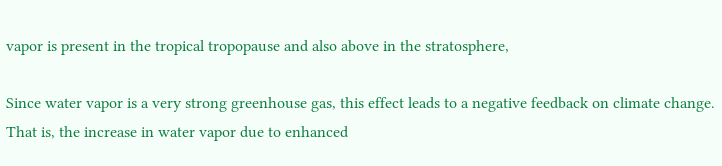vapor is present in the tropical tropopause and also above in the stratosphere,

Since water vapor is a very strong greenhouse gas, this effect leads to a negative feedback on climate change. That is, the increase in water vapor due to enhanced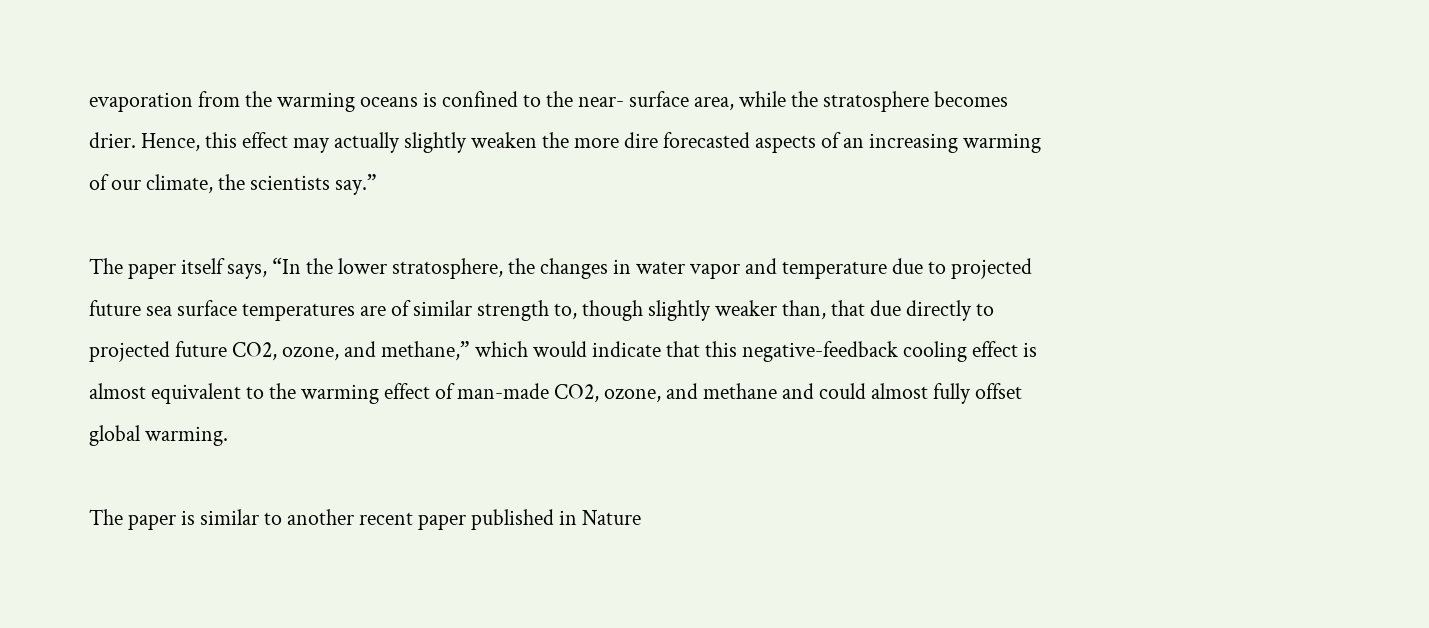evaporation from the warming oceans is confined to the near- surface area, while the stratosphere becomes drier. Hence, this effect may actually slightly weaken the more dire forecasted aspects of an increasing warming of our climate, the scientists say.”

The paper itself says, “In the lower stratosphere, the changes in water vapor and temperature due to projected future sea surface temperatures are of similar strength to, though slightly weaker than, that due directly to projected future CO2, ozone, and methane,” which would indicate that this negative-feedback cooling effect is almost equivalent to the warming effect of man-made CO2, ozone, and methane and could almost fully offset global warming.

The paper is similar to another recent paper published in Nature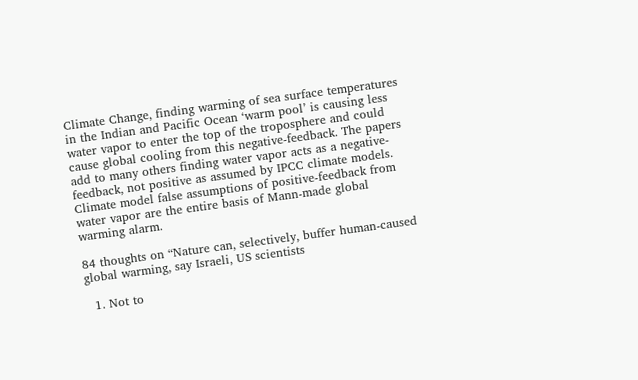Climate Change, finding warming of sea surface temperatures in the Indian and Pacific Ocean ‘warm pool’ is causing less water vapor to enter the top of the troposphere and could cause global cooling from this negative-feedback. The papers add to many others finding water vapor acts as a negative-feedback, not positive as assumed by IPCC climate models. Climate model false assumptions of positive-feedback from water vapor are the entire basis of Mann-made global warming alarm.

84 thoughts on “Nature can, selectively, buffer human-caused global warming, say Israeli, US scientists

  1. Not to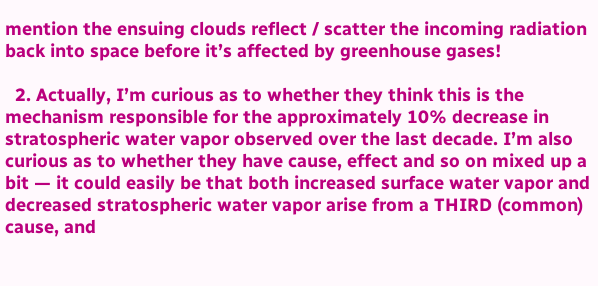mention the ensuing clouds reflect / scatter the incoming radiation back into space before it’s affected by greenhouse gases!

  2. Actually, I’m curious as to whether they think this is the mechanism responsible for the approximately 10% decrease in stratospheric water vapor observed over the last decade. I’m also curious as to whether they have cause, effect and so on mixed up a bit — it could easily be that both increased surface water vapor and decreased stratospheric water vapor arise from a THIRD (common) cause, and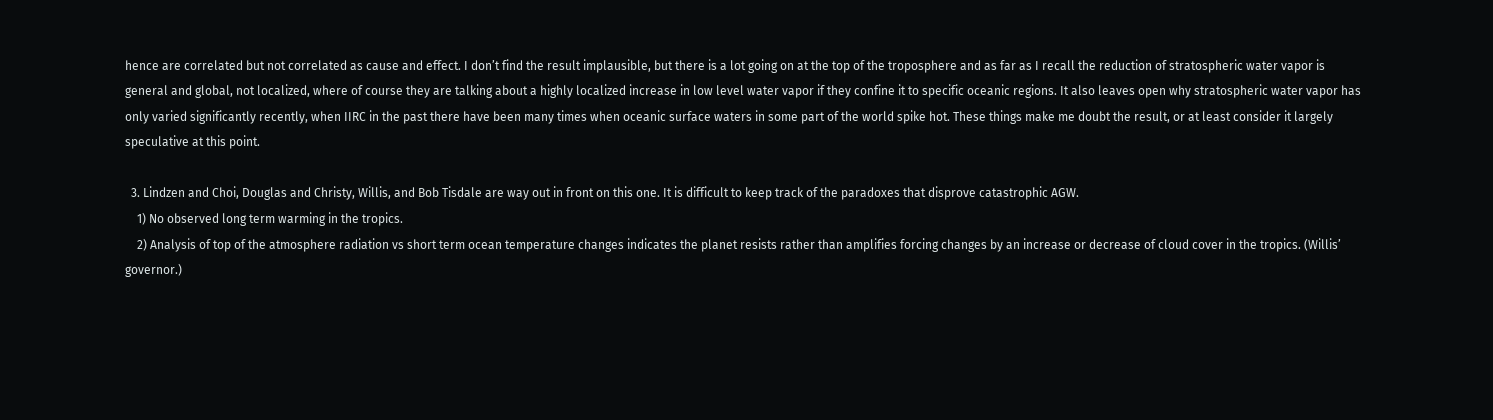hence are correlated but not correlated as cause and effect. I don’t find the result implausible, but there is a lot going on at the top of the troposphere and as far as I recall the reduction of stratospheric water vapor is general and global, not localized, where of course they are talking about a highly localized increase in low level water vapor if they confine it to specific oceanic regions. It also leaves open why stratospheric water vapor has only varied significantly recently, when IIRC in the past there have been many times when oceanic surface waters in some part of the world spike hot. These things make me doubt the result, or at least consider it largely speculative at this point.

  3. Lindzen and Choi, Douglas and Christy, Willis, and Bob Tisdale are way out in front on this one. It is difficult to keep track of the paradoxes that disprove catastrophic AGW.
    1) No observed long term warming in the tropics.
    2) Analysis of top of the atmosphere radiation vs short term ocean temperature changes indicates the planet resists rather than amplifies forcing changes by an increase or decrease of cloud cover in the tropics. (Willis’ governor.)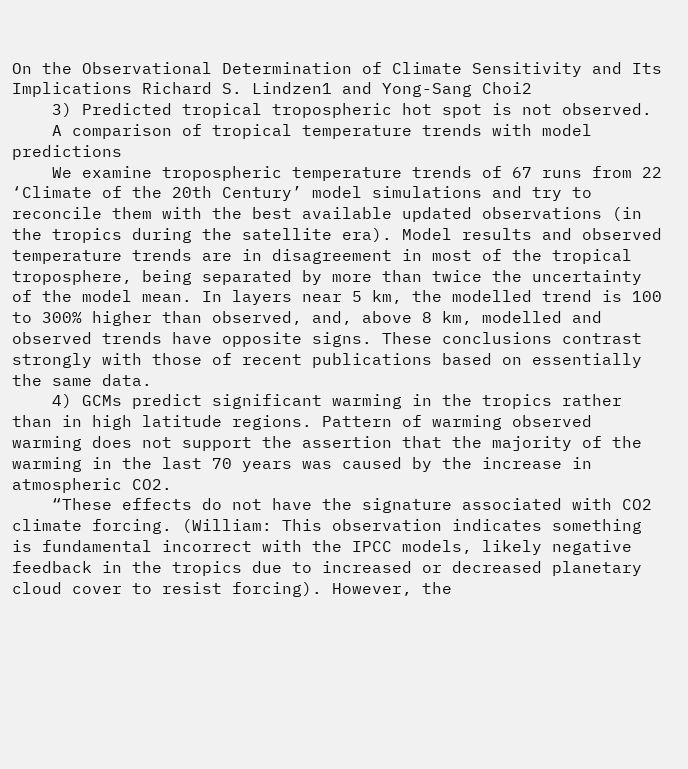On the Observational Determination of Climate Sensitivity and Its Implications Richard S. Lindzen1 and Yong-Sang Choi2
    3) Predicted tropical tropospheric hot spot is not observed.
    A comparison of tropical temperature trends with model predictions
    We examine tropospheric temperature trends of 67 runs from 22 ‘Climate of the 20th Century’ model simulations and try to reconcile them with the best available updated observations (in the tropics during the satellite era). Model results and observed temperature trends are in disagreement in most of the tropical troposphere, being separated by more than twice the uncertainty of the model mean. In layers near 5 km, the modelled trend is 100 to 300% higher than observed, and, above 8 km, modelled and observed trends have opposite signs. These conclusions contrast strongly with those of recent publications based on essentially the same data.
    4) GCMs predict significant warming in the tropics rather than in high latitude regions. Pattern of warming observed warming does not support the assertion that the majority of the warming in the last 70 years was caused by the increase in atmospheric CO2.
    “These effects do not have the signature associated with CO2 climate forcing. (William: This observation indicates something is fundamental incorrect with the IPCC models, likely negative feedback in the tropics due to increased or decreased planetary cloud cover to resist forcing). However, the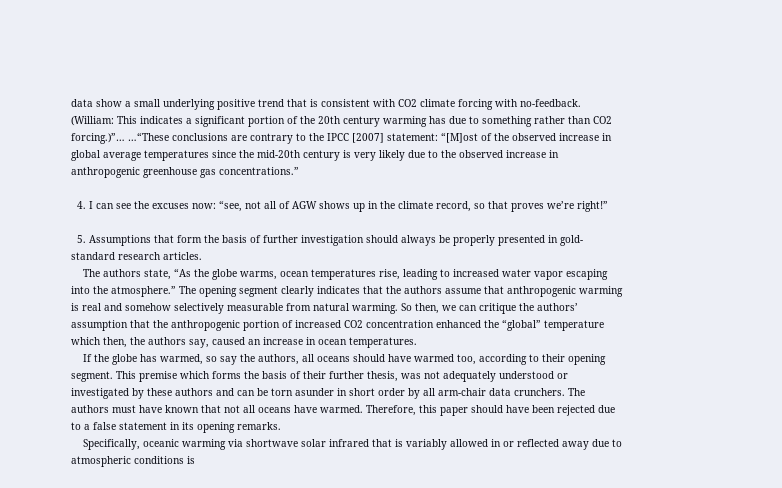data show a small underlying positive trend that is consistent with CO2 climate forcing with no-feedback. (William: This indicates a significant portion of the 20th century warming has due to something rather than CO2 forcing.)”… …“These conclusions are contrary to the IPCC [2007] statement: “[M]ost of the observed increase in global average temperatures since the mid-20th century is very likely due to the observed increase in anthropogenic greenhouse gas concentrations.”

  4. I can see the excuses now: “see, not all of AGW shows up in the climate record, so that proves we’re right!”

  5. Assumptions that form the basis of further investigation should always be properly presented in gold-standard research articles.
    The authors state, “As the globe warms, ocean temperatures rise, leading to increased water vapor escaping into the atmosphere.” The opening segment clearly indicates that the authors assume that anthropogenic warming is real and somehow selectively measurable from natural warming. So then, we can critique the authors’ assumption that the anthropogenic portion of increased CO2 concentration enhanced the “global” temperature which then, the authors say, caused an increase in ocean temperatures.
    If the globe has warmed, so say the authors, all oceans should have warmed too, according to their opening segment. This premise which forms the basis of their further thesis, was not adequately understood or investigated by these authors and can be torn asunder in short order by all arm-chair data crunchers. The authors must have known that not all oceans have warmed. Therefore, this paper should have been rejected due to a false statement in its opening remarks.
    Specifically, oceanic warming via shortwave solar infrared that is variably allowed in or reflected away due to atmospheric conditions is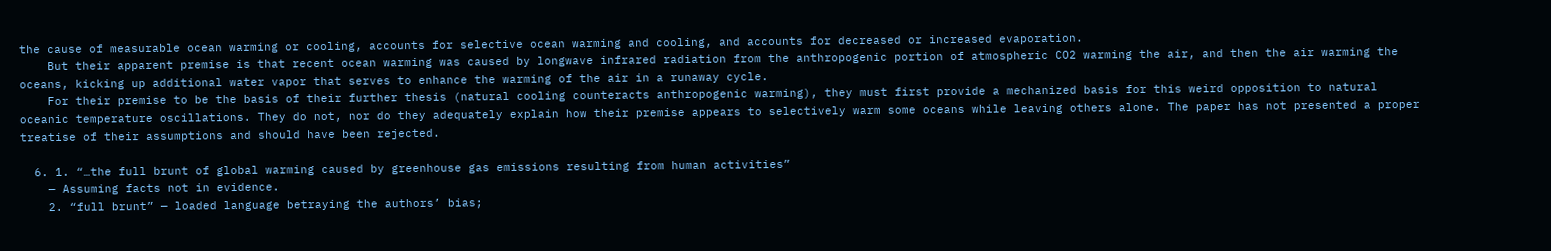the cause of measurable ocean warming or cooling, accounts for selective ocean warming and cooling, and accounts for decreased or increased evaporation.
    But their apparent premise is that recent ocean warming was caused by longwave infrared radiation from the anthropogenic portion of atmospheric CO2 warming the air, and then the air warming the oceans, kicking up additional water vapor that serves to enhance the warming of the air in a runaway cycle.
    For their premise to be the basis of their further thesis (natural cooling counteracts anthropogenic warming), they must first provide a mechanized basis for this weird opposition to natural oceanic temperature oscillations. They do not, nor do they adequately explain how their premise appears to selectively warm some oceans while leaving others alone. The paper has not presented a proper treatise of their assumptions and should have been rejected.

  6. 1. “…the full brunt of global warming caused by greenhouse gas emissions resulting from human activities”
    — Assuming facts not in evidence.
    2. “full brunt” — loaded language betraying the authors’ bias;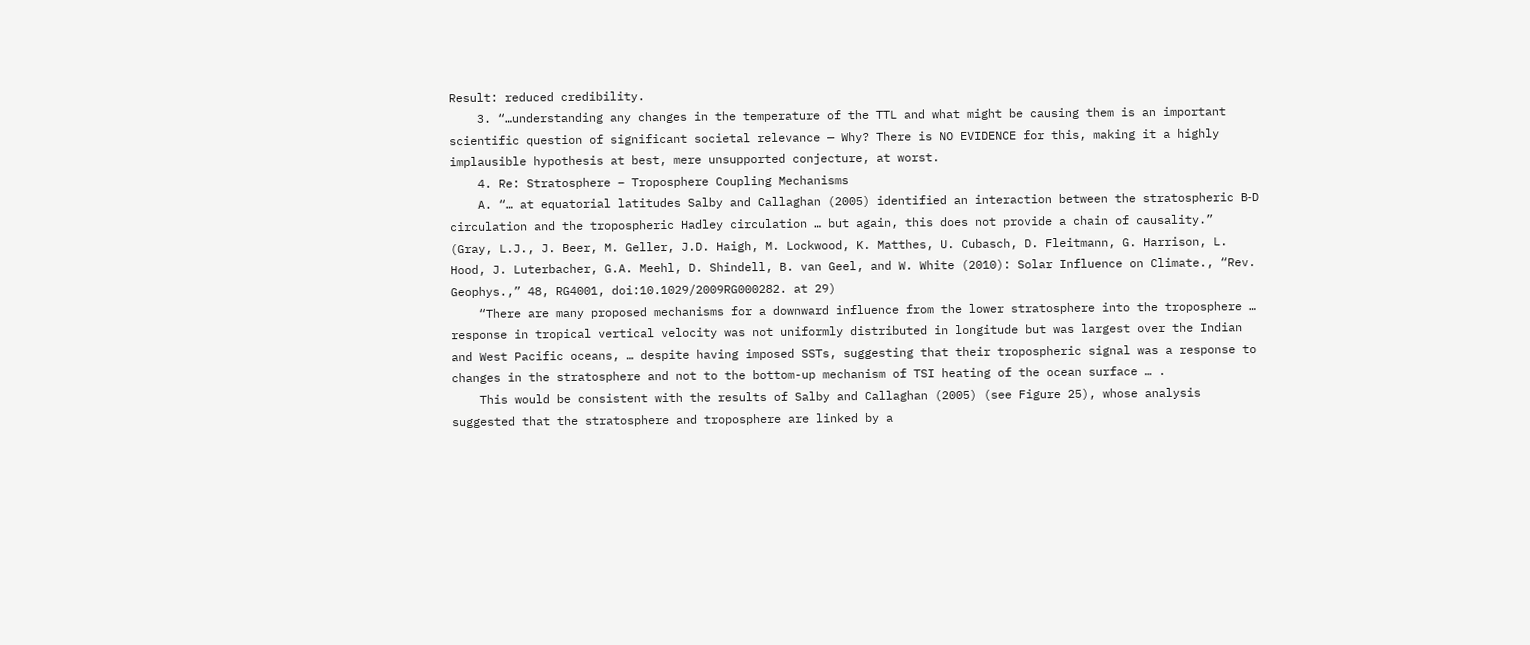Result: reduced credibility.
    3. “…understanding any changes in the temperature of the TTL and what might be causing them is an important scientific question of significant societal relevance — Why? There is NO EVIDENCE for this, making it a highly implausible hypothesis at best, mere unsupported conjecture, at worst.
    4. Re: Stratosphere – Troposphere Coupling Mechanisms
    A. “… at equatorial latitudes Salby and Callaghan (2005) identified an interaction between the stratospheric B‐D circulation and the tropospheric Hadley circulation … but again, this does not provide a chain of causality.” (Gray, L.J., J. Beer, M. Geller, J.D. Haigh, M. Lockwood, K. Matthes, U. Cubasch, D. Fleitmann, G. Harrison, L. Hood, J. Luterbacher, G.A. Meehl, D. Shindell, B. van Geel, and W. White (2010): Solar Influence on Climate., “Rev. Geophys.,” 48, RG4001, doi:10.1029/2009RG000282. at 29)
    “There are many proposed mechanisms for a downward influence from the lower stratosphere into the troposphere … response in tropical vertical velocity was not uniformly distributed in longitude but was largest over the Indian and West Pacific oceans, … despite having imposed SSTs, suggesting that their tropospheric signal was a response to changes in the stratosphere and not to the bottom-up mechanism of TSI heating of the ocean surface … .
    This would be consistent with the results of Salby and Callaghan (2005) (see Figure 25), whose analysis suggested that the stratosphere and troposphere are linked by a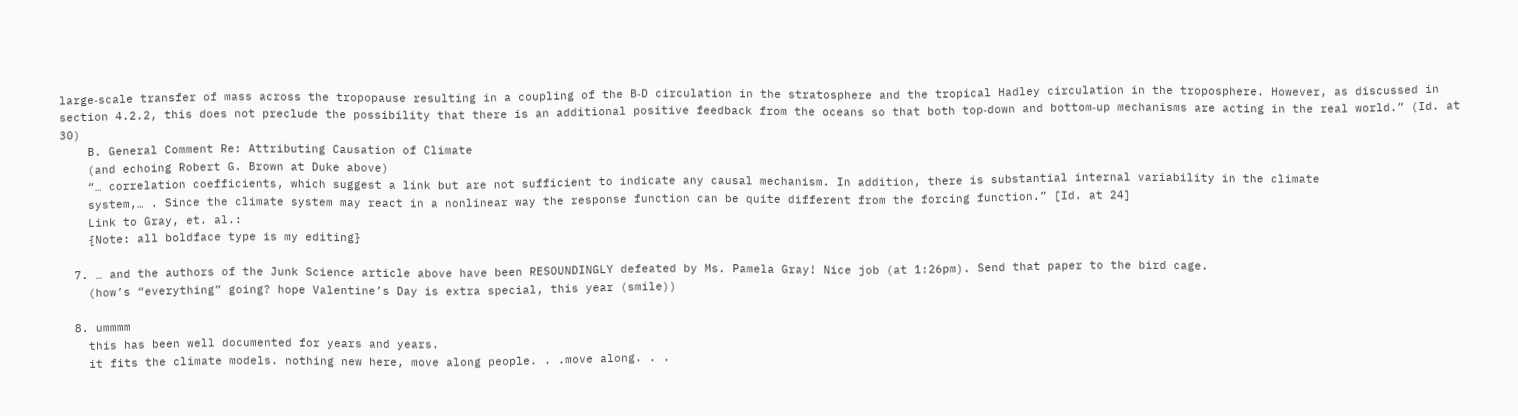large‐scale transfer of mass across the tropopause resulting in a coupling of the B‐D circulation in the stratosphere and the tropical Hadley circulation in the troposphere. However, as discussed in section 4.2.2, this does not preclude the possibility that there is an additional positive feedback from the oceans so that both top‐down and bottom‐up mechanisms are acting in the real world.” (Id. at 30)
    B. General Comment Re: Attributing Causation of Climate
    (and echoing Robert G. Brown at Duke above)
    “… correlation coefficients, which suggest a link but are not sufficient to indicate any causal mechanism. In addition, there is substantial internal variability in the climate
    system,… . Since the climate system may react in a nonlinear way the response function can be quite different from the forcing function.” [Id. at 24]
    Link to Gray, et. al.:
    {Note: all boldface type is my editing}

  7. … and the authors of the Junk Science article above have been RESOUNDINGLY defeated by Ms. Pamela Gray! Nice job (at 1:26pm). Send that paper to the bird cage.
    (how’s “everything” going? hope Valentine’s Day is extra special, this year (smile))

  8. ummmm
    this has been well documented for years and years.
    it fits the climate models. nothing new here, move along people. . .move along. . .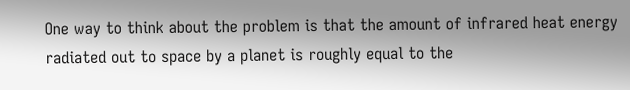One way to think about the problem is that the amount of infrared heat energy radiated out to space by a planet is roughly equal to the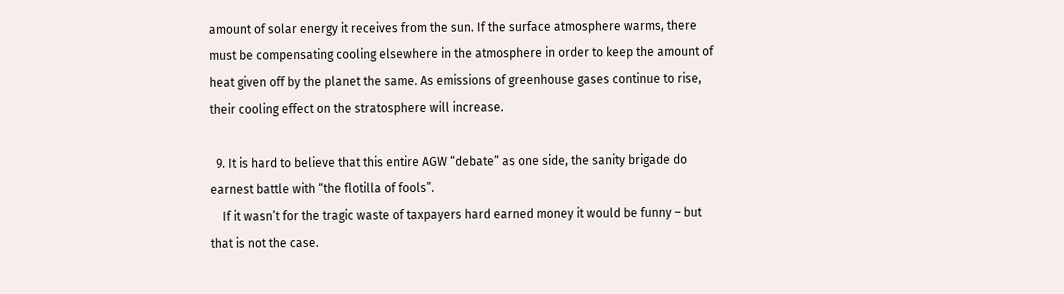amount of solar energy it receives from the sun. If the surface atmosphere warms, there must be compensating cooling elsewhere in the atmosphere in order to keep the amount of heat given off by the planet the same. As emissions of greenhouse gases continue to rise, their cooling effect on the stratosphere will increase.

  9. It is hard to believe that this entire AGW “debate” as one side, the sanity brigade do earnest battle with “the flotilla of fools”.
    If it wasn’t for the tragic waste of taxpayers hard earned money it would be funny – but that is not the case.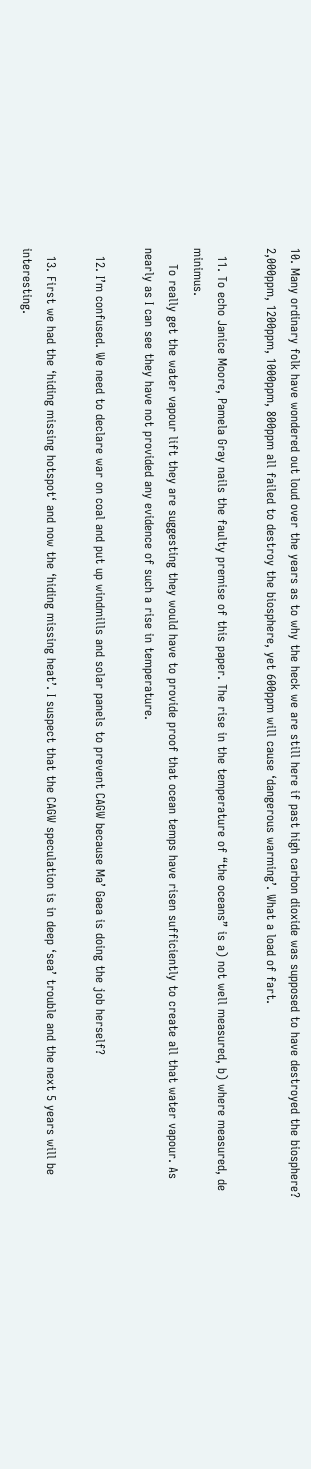10. Many ordinary folk have wondered out loud over the years as to why the heck we are still here if past high carbon dioxide was supposed to have destroyed the biosphere? 2,000ppm, 1200ppm, 1000ppm, 800ppm all failed to destroy the biosphere, yet 600ppm will cause ‘dangerous warming’. What a load of fart.

  11. To echo Janice Moore, Pamela Gray nails the faulty premise of this paper. The rise in the temperature of “the oceans” is a) not well measured, b) where measured, de minimus.
    To really get the water vapour lift they are suggesting they would have to provide proof that ocean temps have risen sufficiently to create all that water vapour. As nearly as I can see they have not provided any evidence of such a rise in temperature.

  12. I’m confused. We need to declare war on coal and put up windmills and solar panels to prevent CAGW because Ma’ Gaea is doing the job herself?

  13. First we had the ‘hiding missing hotspot‘ and now the ‘hiding missing heat’. I suspect that the CAGW speculation is in deep ‘sea’ trouble and the next 5 years will be interesting.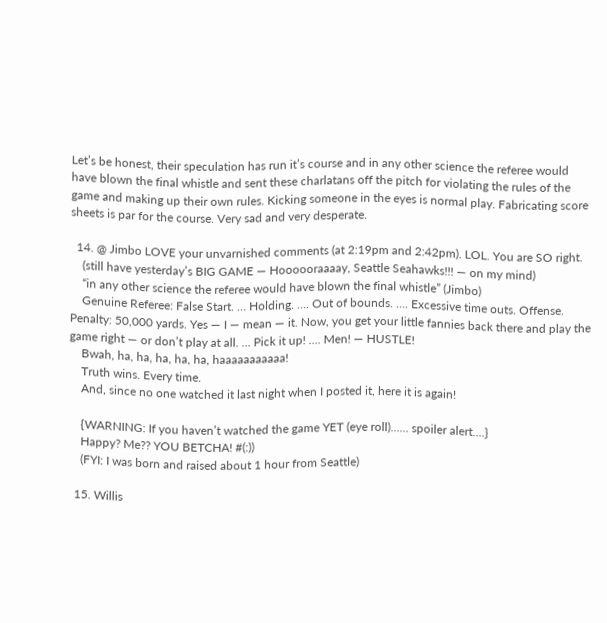Let’s be honest, their speculation has run it’s course and in any other science the referee would have blown the final whistle and sent these charlatans off the pitch for violating the rules of the game and making up their own rules. Kicking someone in the eyes is normal play. Fabricating score sheets is par for the course. Very sad and very desperate.

  14. @ Jimbo LOVE your unvarnished comments (at 2:19pm and 2:42pm). LOL. You are SO right.
    (still have yesterday’s BIG GAME — Hoooooraaaay, Seattle Seahawks!!! — on my mind)
    “in any other science the referee would have blown the final whistle” (Jimbo)
    Genuine Referee: False Start. … Holding. …. Out of bounds. …. Excessive time outs. Offense. Penalty: 50,000 yards. Yes — I — mean — it. Now, you get your little fannies back there and play the game right — or don’t play at all. … Pick it up! …. Men! — HUSTLE!
    Bwah, ha, ha, ha, ha, ha, haaaaaaaaaaa!
    Truth wins. Every time.
    And, since no one watched it last night when I posted it, here it is again!

    {WARNING: If you haven’t watched the game YET (eye roll)…… spoiler alert….}
    Happy? Me?? YOU BETCHA! #(:))
    (FYI: I was born and raised about 1 hour from Seattle)

  15. Willis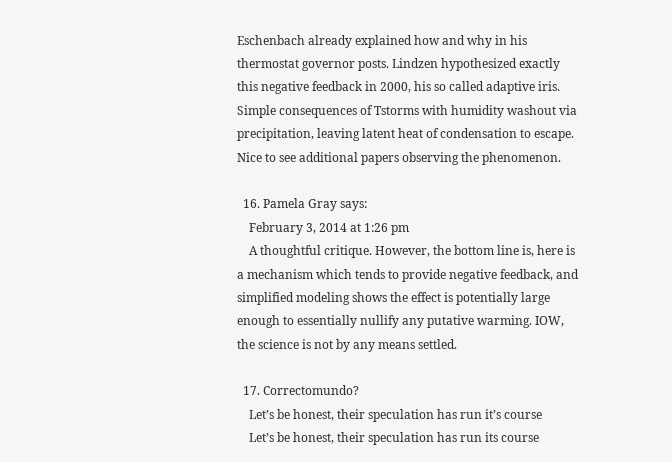Eschenbach already explained how and why in his thermostat governor posts. Lindzen hypothesized exactly this negative feedback in 2000, his so called adaptive iris. Simple consequences of Tstorms with humidity washout via precipitation, leaving latent heat of condensation to escape. Nice to see additional papers observing the phenomenon.

  16. Pamela Gray says:
    February 3, 2014 at 1:26 pm
    A thoughtful critique. However, the bottom line is, here is a mechanism which tends to provide negative feedback, and simplified modeling shows the effect is potentially large enough to essentially nullify any putative warming. IOW, the science is not by any means settled.

  17. Correctomundo?
    Let’s be honest, their speculation has run it’s course
    Let’s be honest, their speculation has run its course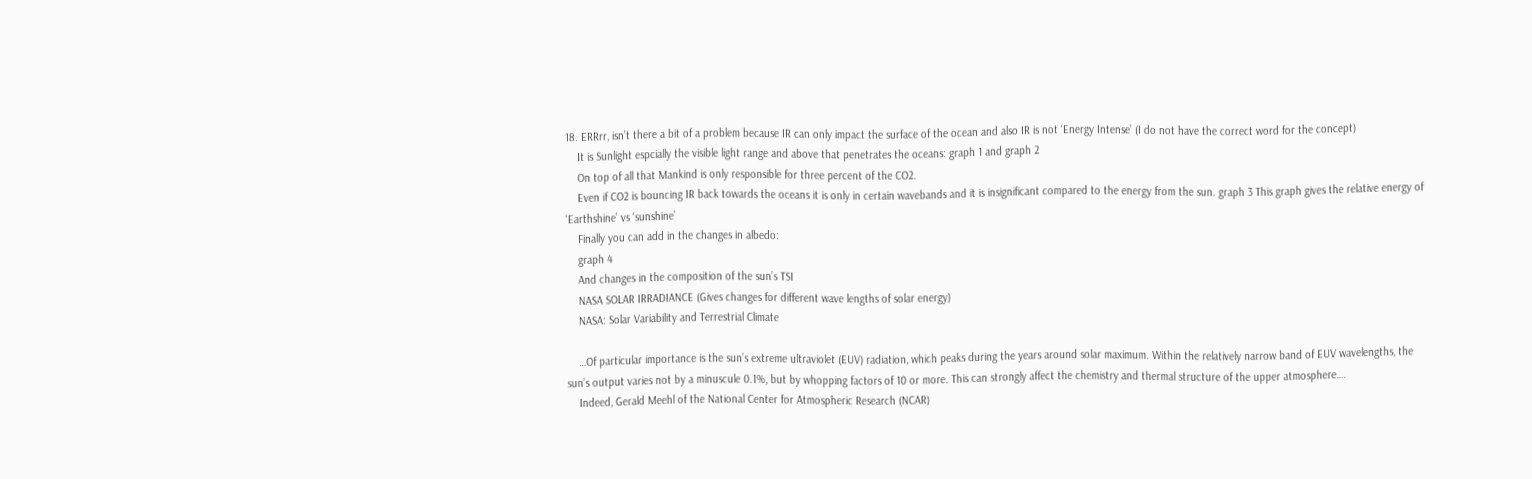18. ERRrr, isn’t there a bit of a problem because IR can only impact the surface of the ocean and also IR is not ‘Energy Intense’ (I do not have the correct word for the concept)
    It is Sunlight espcially the visible light range and above that penetrates the oceans: graph 1 and graph 2
    On top of all that Mankind is only responsible for three percent of the CO2.
    Even if CO2 is bouncing IR back towards the oceans it is only in certain wavebands and it is insignificant compared to the energy from the sun. graph 3 This graph gives the relative energy of ‘Earthshine’ vs ‘sunshine’
    Finally you can add in the changes in albedo:
    graph 4
    And changes in the composition of the sun’s TSI
    NASA SOLAR IRRADIANCE (Gives changes for different wave lengths of solar energy)
    NASA: Solar Variability and Terrestrial Climate

    …Of particular importance is the sun’s extreme ultraviolet (EUV) radiation, which peaks during the years around solar maximum. Within the relatively narrow band of EUV wavelengths, the sun’s output varies not by a minuscule 0.1%, but by whopping factors of 10 or more. This can strongly affect the chemistry and thermal structure of the upper atmosphere….
    Indeed, Gerald Meehl of the National Center for Atmospheric Research (NCAR)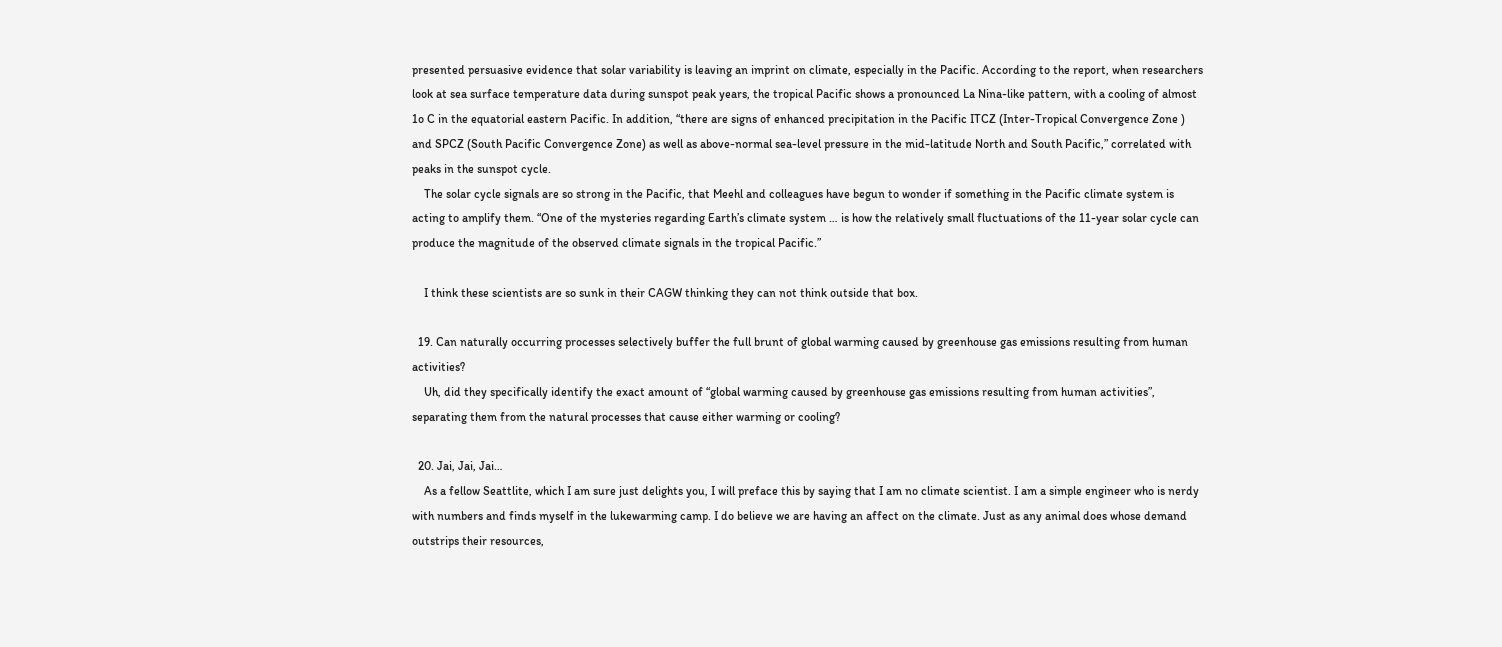presented persuasive evidence that solar variability is leaving an imprint on climate, especially in the Pacific. According to the report, when researchers look at sea surface temperature data during sunspot peak years, the tropical Pacific shows a pronounced La Nina-like pattern, with a cooling of almost 1o C in the equatorial eastern Pacific. In addition, “there are signs of enhanced precipitation in the Pacific ITCZ (Inter-Tropical Convergence Zone ) and SPCZ (South Pacific Convergence Zone) as well as above-normal sea-level pressure in the mid-latitude North and South Pacific,” correlated with peaks in the sunspot cycle.
    The solar cycle signals are so strong in the Pacific, that Meehl and colleagues have begun to wonder if something in the Pacific climate system is acting to amplify them. “One of the mysteries regarding Earth’s climate system … is how the relatively small fluctuations of the 11-year solar cycle can produce the magnitude of the observed climate signals in the tropical Pacific.”

    I think these scientists are so sunk in their CAGW thinking they can not think outside that box.

  19. Can naturally occurring processes selectively buffer the full brunt of global warming caused by greenhouse gas emissions resulting from human activities?
    Uh, did they specifically identify the exact amount of “global warming caused by greenhouse gas emissions resulting from human activities”, separating them from the natural processes that cause either warming or cooling?

  20. Jai, Jai, Jai…
    As a fellow Seattlite, which I am sure just delights you, I will preface this by saying that I am no climate scientist. I am a simple engineer who is nerdy with numbers and finds myself in the lukewarming camp. I do believe we are having an affect on the climate. Just as any animal does whose demand outstrips their resources,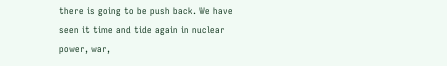there is going to be push back. We have seen it time and tide again in nuclear power, war,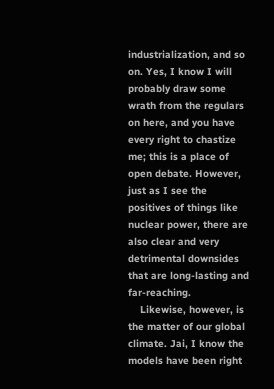industrialization, and so on. Yes, I know I will probably draw some wrath from the regulars on here, and you have every right to chastize me; this is a place of open debate. However, just as I see the positives of things like nuclear power, there are also clear and very detrimental downsides that are long-lasting and far-reaching.
    Likewise, however, is the matter of our global climate. Jai, I know the models have been right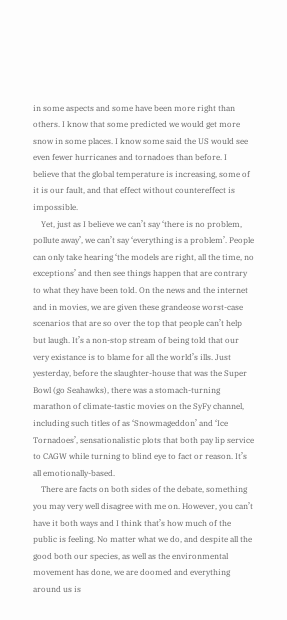in some aspects and some have been more right than others. I know that some predicted we would get more snow in some places. I know some said the US would see even fewer hurricanes and tornadoes than before. I believe that the global temperature is increasing, some of it is our fault, and that effect without countereffect is impossible.
    Yet, just as I believe we can’t say ‘there is no problem, pollute away’, we can’t say ‘everything is a problem’. People can only take hearing ‘the models are right, all the time, no exceptions’ and then see things happen that are contrary to what they have been told. On the news and the internet and in movies, we are given these grandeose worst-case scenarios that are so over the top that people can’t help but laugh. It’s a non-stop stream of being told that our very existance is to blame for all the world’s ills. Just yesterday, before the slaughter-house that was the Super Bowl (go Seahawks), there was a stomach-turning marathon of climate-tastic movies on the SyFy channel, including such titles of as ‘Snowmageddon’ and ‘Ice Tornadoes’, sensationalistic plots that both pay lip service to CAGW while turning to blind eye to fact or reason. It’s all emotionally-based.
    There are facts on both sides of the debate, something you may very well disagree with me on. However, you can’t have it both ways and I think that’s how much of the public is feeling. No matter what we do, and despite all the good both our species, as well as the environmental movement has done, we are doomed and everything around us is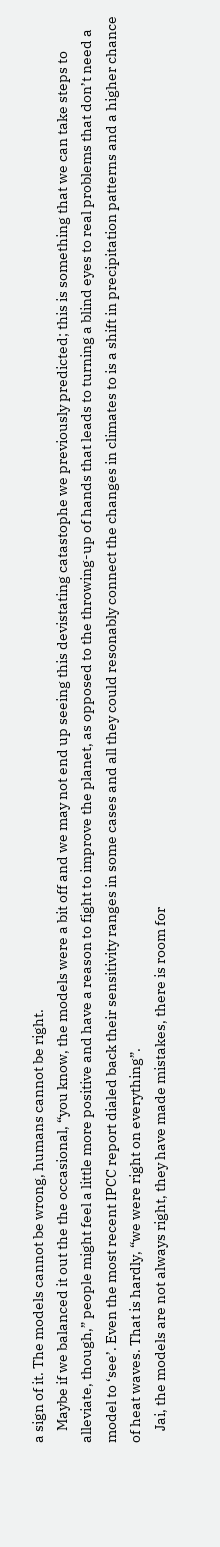a sign of it. The models cannot be wrong, humans cannot be right.
    Maybe if we balanced it out the the occasional, “you know, the models were a bit off and we may not end up seeing this devistating catastophe we previously predicted; this is something that we can take steps to alleviate, though,” people might feel a little more positive and have a reason to fight to improve the planet, as opposed to the throwing-up of hands that leads to turning a blind eyes to real problems that don’t need a model to ‘see’. Even the most recent IPCC report dialed back their sensitivity ranges in some cases and all they could resonably connect the changes in climates to is a shift in precipitation patterns and a higher chance of heat waves. That is hardly, “we were right on everything”.
    Jai, the models are not always right, they have made mistakes, there is room for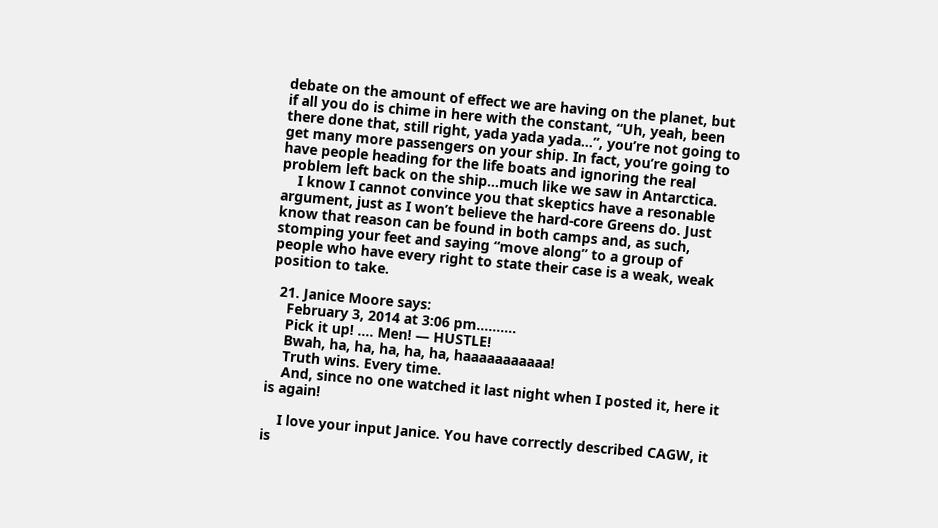debate on the amount of effect we are having on the planet, but if all you do is chime in here with the constant, “Uh, yeah, been there done that, still right, yada yada yada…”, you’re not going to get many more passengers on your ship. In fact, you’re going to have people heading for the life boats and ignoring the real problem left back on the ship…much like we saw in Antarctica.
    I know I cannot convince you that skeptics have a resonable argument, just as I won’t believe the hard-core Greens do. Just know that reason can be found in both camps and, as such, stomping your feet and saying “move along” to a group of people who have every right to state their case is a weak, weak position to take.

  21. Janice Moore says:
    February 3, 2014 at 3:06 pm……….
    Pick it up! …. Men! — HUSTLE!
    Bwah, ha, ha, ha, ha, ha, haaaaaaaaaaa!
    Truth wins. Every time.
    And, since no one watched it last night when I posted it, here it is again!

    I love your input Janice. You have correctly described CAGW, it is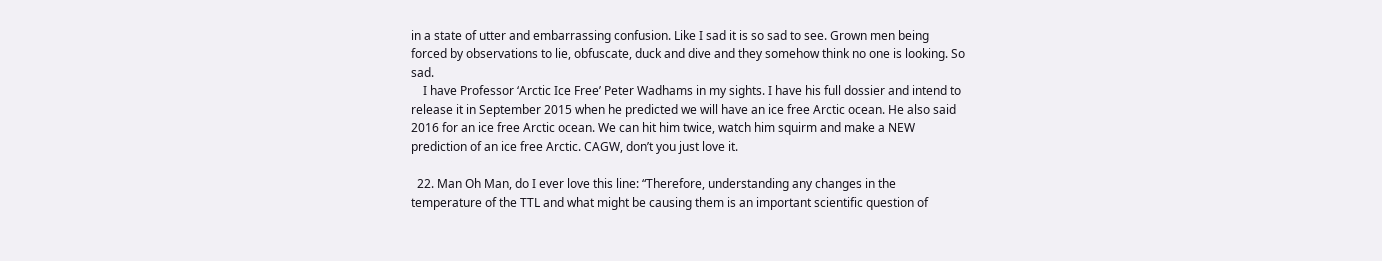in a state of utter and embarrassing confusion. Like I sad it is so sad to see. Grown men being forced by observations to lie, obfuscate, duck and dive and they somehow think no one is looking. So sad.
    I have Professor ‘Arctic Ice Free’ Peter Wadhams in my sights. I have his full dossier and intend to release it in September 2015 when he predicted we will have an ice free Arctic ocean. He also said 2016 for an ice free Arctic ocean. We can hit him twice, watch him squirm and make a NEW prediction of an ice free Arctic. CAGW, don’t you just love it.

  22. Man Oh Man, do I ever love this line: “Therefore, understanding any changes in the temperature of the TTL and what might be causing them is an important scientific question of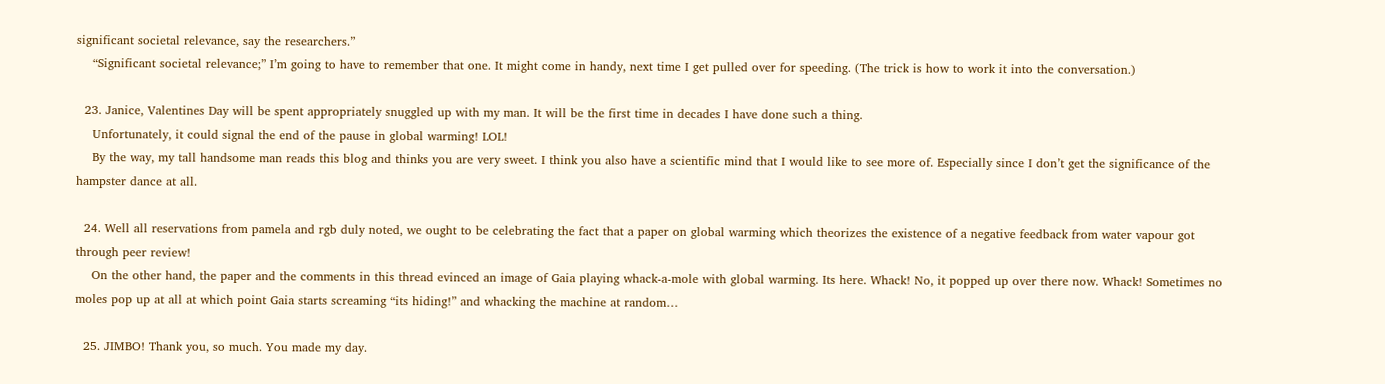significant societal relevance, say the researchers.”
    “Significant societal relevance;” I’m going to have to remember that one. It might come in handy, next time I get pulled over for speeding. (The trick is how to work it into the conversation.)

  23. Janice, Valentines Day will be spent appropriately snuggled up with my man. It will be the first time in decades I have done such a thing.
    Unfortunately, it could signal the end of the pause in global warming! LOL!
    By the way, my tall handsome man reads this blog and thinks you are very sweet. I think you also have a scientific mind that I would like to see more of. Especially since I don’t get the significance of the hampster dance at all.

  24. Well all reservations from pamela and rgb duly noted, we ought to be celebrating the fact that a paper on global warming which theorizes the existence of a negative feedback from water vapour got through peer review!
    On the other hand, the paper and the comments in this thread evinced an image of Gaia playing whack-a-mole with global warming. Its here. Whack! No, it popped up over there now. Whack! Sometimes no moles pop up at all at which point Gaia starts screaming “its hiding!” and whacking the machine at random…

  25. JIMBO! Thank you, so much. You made my day.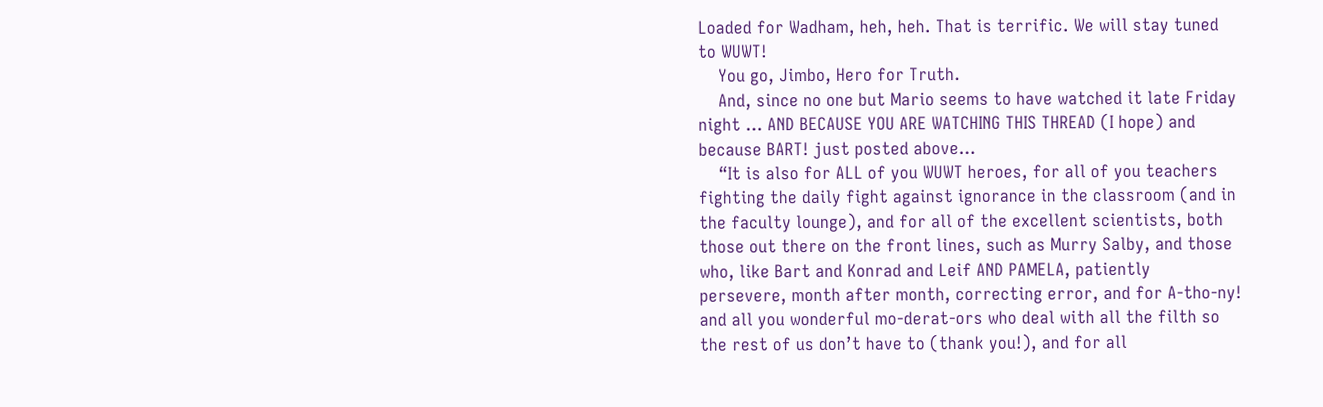Loaded for Wadham, heh, heh. That is terrific. We will stay tuned to WUWT!
    You go, Jimbo, Hero for Truth.
    And, since no one but Mario seems to have watched it late Friday night … AND BECAUSE YOU ARE WATCHING THIS THREAD (I hope) and because BART! just posted above…
    “It is also for ALL of you WUWT heroes, for all of you teachers fighting the daily fight against ignorance in the classroom (and in the faculty lounge), and for all of the excellent scientists, both those out there on the front lines, such as Murry Salby, and those who, like Bart and Konrad and Leif AND PAMELA, patiently persevere, month after month, correcting error, and for A-tho-ny! and all you wonderful mo-derat-ors who deal with all the filth so the rest of us don’t have to (thank you!), and for all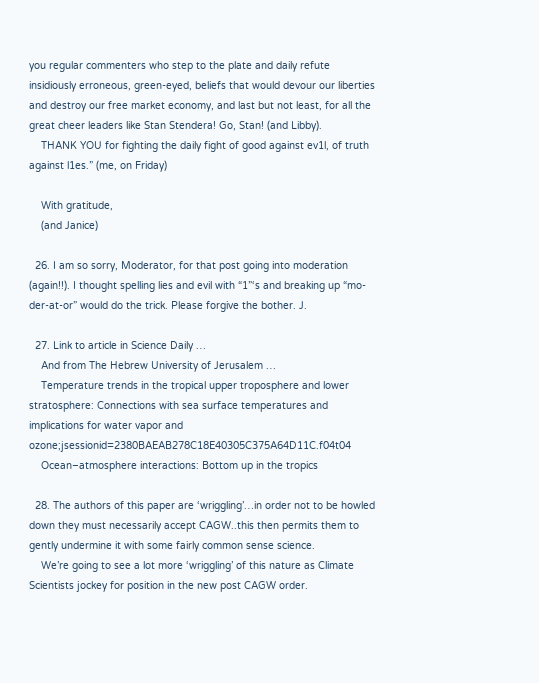you regular commenters who step to the plate and daily refute insidiously erroneous, green-eyed, beliefs that would devour our liberties and destroy our free market economy, and last but not least, for all the great cheer leaders like Stan Stendera! Go, Stan! (and Libby).
    THANK YOU for fighting the daily fight of good against ev1l, of truth against l1es.” (me, on Friday)

    With gratitude,
    (and Janice)

  26. I am so sorry, Moderator, for that post going into moderation (again!!). I thought spelling lies and evil with “1”‘s and breaking up “mo-der-at-or” would do the trick. Please forgive the bother. J.

  27. Link to article in Science Daily …
    And from The Hebrew University of Jerusalem …
    Temperature trends in the tropical upper troposphere and lower stratosphere: Connections with sea surface temperatures and implications for water vapor and ozone;jsessionid=2380BAEAB278C18E40305C375A64D11C.f04t04
    Ocean–atmosphere interactions: Bottom up in the tropics

  28. The authors of this paper are ‘wriggling’…in order not to be howled down they must necessarily accept CAGW..this then permits them to gently undermine it with some fairly common sense science.
    We’re going to see a lot more ‘wriggling’ of this nature as Climate Scientists jockey for position in the new post CAGW order.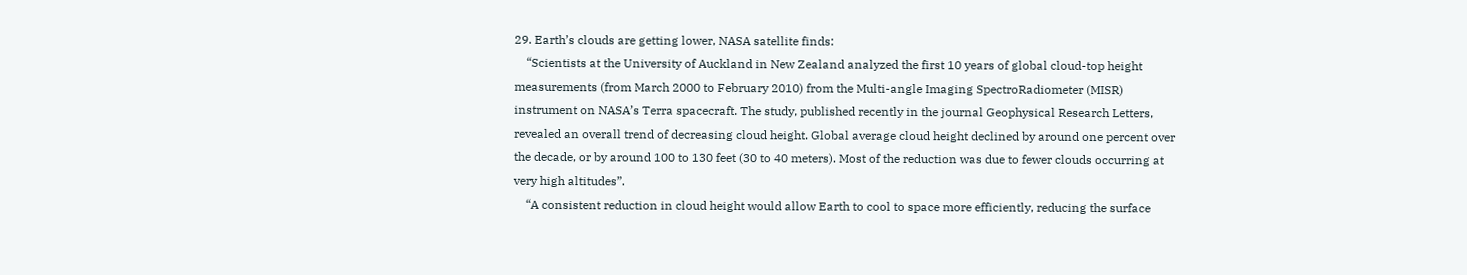29. Earth’s clouds are getting lower, NASA satellite finds:
    “Scientists at the University of Auckland in New Zealand analyzed the first 10 years of global cloud-top height measurements (from March 2000 to February 2010) from the Multi-angle Imaging SpectroRadiometer (MISR) instrument on NASA’s Terra spacecraft. The study, published recently in the journal Geophysical Research Letters, revealed an overall trend of decreasing cloud height. Global average cloud height declined by around one percent over the decade, or by around 100 to 130 feet (30 to 40 meters). Most of the reduction was due to fewer clouds occurring at very high altitudes”.
    “A consistent reduction in cloud height would allow Earth to cool to space more efficiently, reducing the surface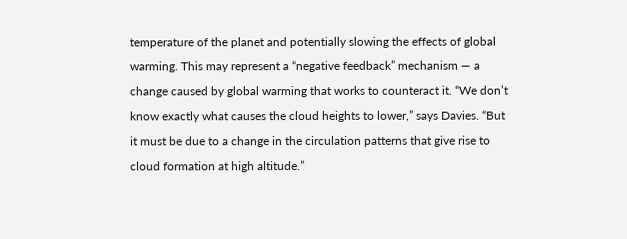temperature of the planet and potentially slowing the effects of global warming. This may represent a “negative feedback” mechanism — a change caused by global warming that works to counteract it. “We don’t know exactly what causes the cloud heights to lower,” says Davies. “But it must be due to a change in the circulation patterns that give rise to cloud formation at high altitude.”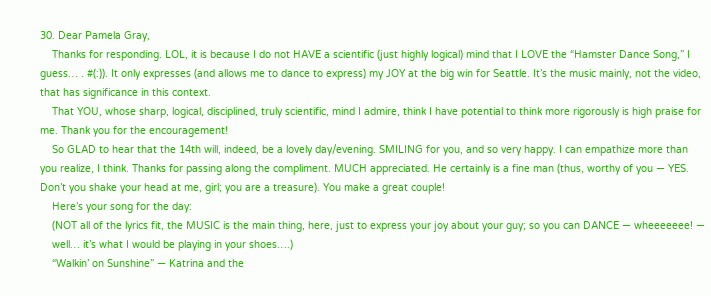30. Dear Pamela Gray,
    Thanks for responding. LOL, it is because I do not HAVE a scientific (just highly logical) mind that I LOVE the “Hamster Dance Song,” I guess… . #(:)). It only expresses (and allows me to dance to express) my JOY at the big win for Seattle. It’s the music mainly, not the video, that has significance in this context.
    That YOU, whose sharp, logical, disciplined, truly scientific, mind I admire, think I have potential to think more rigorously is high praise for me. Thank you for the encouragement!
    So GLAD to hear that the 14th will, indeed, be a lovely day/evening. SMILING for you, and so very happy. I can empathize more than you realize, I think. Thanks for passing along the compliment. MUCH appreciated. He certainly is a fine man (thus, worthy of you — YES. Don’t you shake your head at me, girl; you are a treasure). You make a great couple!
    Here’s your song for the day:
    (NOT all of the lyrics fit, the MUSIC is the main thing, here, just to express your joy about your guy; so you can DANCE — wheeeeeee! —
    well… it’s what I would be playing in your shoes….)
    “Walkin’ on Sunshine” — Katrina and the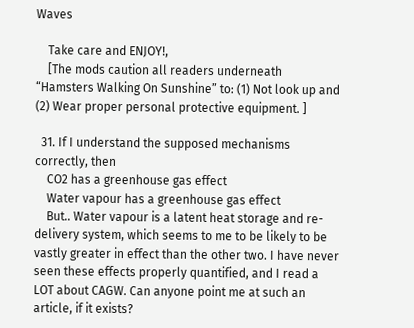Waves

    Take care and ENJOY!,
    [The mods caution all readers underneath “Hamsters Walking On Sunshine” to: (1) Not look up and (2) Wear proper personal protective equipment. ]

  31. If I understand the supposed mechanisms correctly, then
    CO2 has a greenhouse gas effect
    Water vapour has a greenhouse gas effect
    But.. Water vapour is a latent heat storage and re-delivery system, which seems to me to be likely to be vastly greater in effect than the other two. I have never seen these effects properly quantified, and I read a LOT about CAGW. Can anyone point me at such an article, if it exists?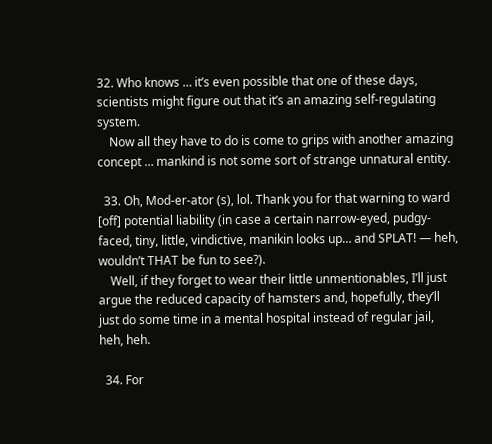32. Who knows … it’s even possible that one of these days, scientists might figure out that it’s an amazing self-regulating system.
    Now all they have to do is come to grips with another amazing concept … mankind is not some sort of strange unnatural entity.

  33. Oh, Mod-er-ator (s), lol. Thank you for that warning to ward [off] potential liability (in case a certain narrow-eyed, pudgy-faced, tiny, little, vindictive, manikin looks up… and SPLAT! — heh, wouldn’t THAT be fun to see?).
    Well, if they forget to wear their little unmentionables, I’ll just argue the reduced capacity of hamsters and, hopefully, they’ll just do some time in a mental hospital instead of regular jail, heh, heh.

  34. For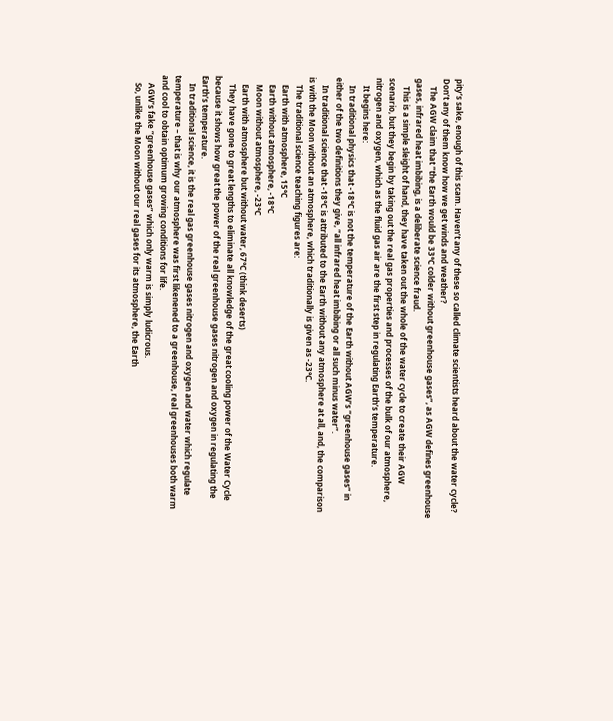pity’s sake, enough of this scam. Haven’t any of these so called climate scientists heard about the water cycle? Don’t any of them know how we get winds and weather?
    The AGW claim that “the Earth would be 33°C colder without greenhouse gases”, as AGW defines greenhouse gases, infrared heat imbibing, is a deliberate science fraud.
    This is a simple sleight of hand, they have taken out the whole of the water cycle to create their AGW scenario, but they begin by taking out the real gas properties and processes of the bulk of our atmosphere, nitrogen and oxygen, which as the fluid gas air are the first step in regulating Earth’s temperature.
    It begins here:
    In traditional physics that -18°C is not the temperature of the Earth without AGW’s “greenhouse gases” in either of the two definitions they give, “all infrared heat imbibing or all such minus water”.
    In traditional science that -18°C is attributed to the Earth without any atmosphere at all, and, the comparison is with the Moon without an atmosphere, which traditionally is given as -23°C.
    The traditional science teaching figures are:
    Earth with atmosphere, 15°C
    Earth without atmosphere, -18°C
    Moon without atmosphere, -23°C
    Earth with atmosphere but without water, 67°C (think deserts)
    They have gone to great lengths to eliminate all knowledge of the great cooling power of the Water Cycle because it shows how great the power of the real greenhouse gases nitrogen and oxygen in regulating the Earth’s temperature.
    In traditional science, it is the real gas greenhouse gases nitrogen and oxygen and water which regulate temperature – that is why our atmosphere was first likenened to a greenhouse, real greenhouses both warm and cool to obtain optimum growing conditions for life.
    AGW’s fake “greenhouse gases” which only warm is simply ludicrous.
    So, unlike the Moon without our real gases for its atmosphere, the Earth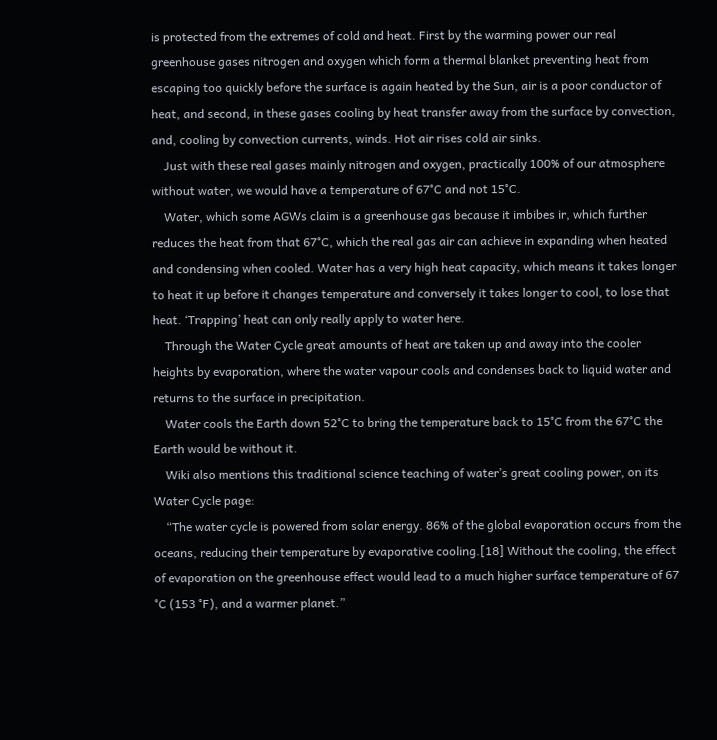is protected from the extremes of cold and heat. First by the warming power our real greenhouse gases nitrogen and oxygen which form a thermal blanket preventing heat from escaping too quickly before the surface is again heated by the Sun, air is a poor conductor of heat, and second, in these gases cooling by heat transfer away from the surface by convection, and, cooling by convection currents, winds. Hot air rises cold air sinks.
    Just with these real gases mainly nitrogen and oxygen, practically 100% of our atmosphere without water, we would have a temperature of 67°C and not 15°C.
    Water, which some AGWs claim is a greenhouse gas because it imbibes ir, which further reduces the heat from that 67°C, which the real gas air can achieve in expanding when heated and condensing when cooled. Water has a very high heat capacity, which means it takes longer to heat it up before it changes temperature and conversely it takes longer to cool, to lose that heat. ‘Trapping’ heat can only really apply to water here.
    Through the Water Cycle great amounts of heat are taken up and away into the cooler heights by evaporation, where the water vapour cools and condenses back to liquid water and returns to the surface in precipitation.
    Water cools the Earth down 52°C to bring the temperature back to 15°C from the 67°C the Earth would be without it.
    Wiki also mentions this traditional science teaching of water’s great cooling power, on its Water Cycle page:
    “The water cycle is powered from solar energy. 86% of the global evaporation occurs from the oceans, reducing their temperature by evaporative cooling.[18] Without the cooling, the effect of evaporation on the greenhouse effect would lead to a much higher surface temperature of 67 °C (153 °F), and a warmer planet.”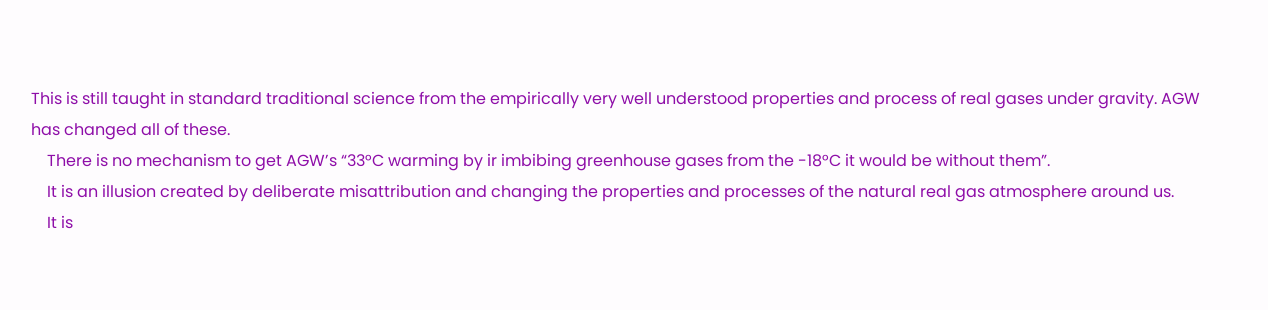This is still taught in standard traditional science from the empirically very well understood properties and process of real gases under gravity. AGW has changed all of these.
    There is no mechanism to get AGW’s “33°C warming by ir imbibing greenhouse gases from the -18°C it would be without them”.
    It is an illusion created by deliberate misattribution and changing the properties and processes of the natural real gas atmosphere around us.
    It is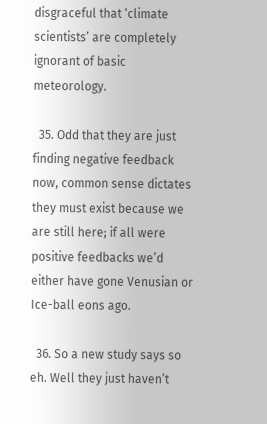disgraceful that ‘climate scientists’ are completely ignorant of basic meteorology.

  35. Odd that they are just finding negative feedback now, common sense dictates they must exist because we are still here; if all were positive feedbacks we’d either have gone Venusian or Ice-ball eons ago.

  36. So a new study says so eh. Well they just haven’t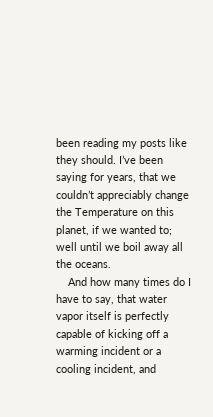been reading my posts like they should. I’ve been saying for years, that we couldn’t appreciably change the Temperature on this planet, if we wanted to; well until we boil away all the oceans.
    And how many times do I have to say, that water vapor itself is perfectly capable of kicking off a warming incident or a cooling incident, and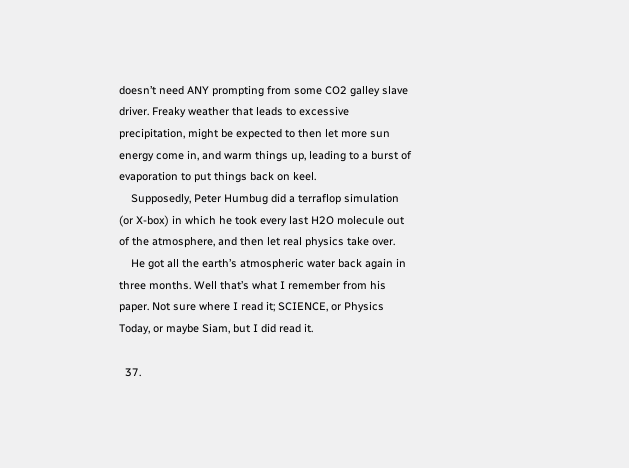doesn’t need ANY prompting from some CO2 galley slave driver. Freaky weather that leads to excessive precipitation, might be expected to then let more sun energy come in, and warm things up, leading to a burst of evaporation to put things back on keel.
    Supposedly, Peter Humbug did a terraflop simulation (or X-box) in which he took every last H2O molecule out of the atmosphere, and then let real physics take over.
    He got all the earth’s atmospheric water back again in three months. Well that’s what I remember from his paper. Not sure where I read it; SCIENCE, or Physics Today, or maybe Siam, but I did read it.

  37.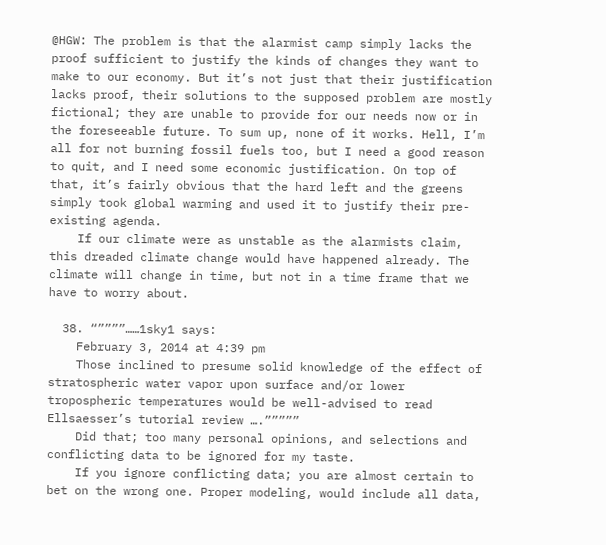@HGW: The problem is that the alarmist camp simply lacks the proof sufficient to justify the kinds of changes they want to make to our economy. But it’s not just that their justification lacks proof, their solutions to the supposed problem are mostly fictional; they are unable to provide for our needs now or in the foreseeable future. To sum up, none of it works. Hell, I’m all for not burning fossil fuels too, but I need a good reason to quit, and I need some economic justification. On top of that, it’s fairly obvious that the hard left and the greens simply took global warming and used it to justify their pre-existing agenda.
    If our climate were as unstable as the alarmists claim, this dreaded climate change would have happened already. The climate will change in time, but not in a time frame that we have to worry about.

  38. “””””……1sky1 says:
    February 3, 2014 at 4:39 pm
    Those inclined to presume solid knowledge of the effect of stratospheric water vapor upon surface and/or lower tropospheric temperatures would be well-advised to read Ellsaesser’s tutorial review ….”””””
    Did that; too many personal opinions, and selections and conflicting data to be ignored for my taste.
    If you ignore conflicting data; you are almost certain to bet on the wrong one. Proper modeling, would include all data,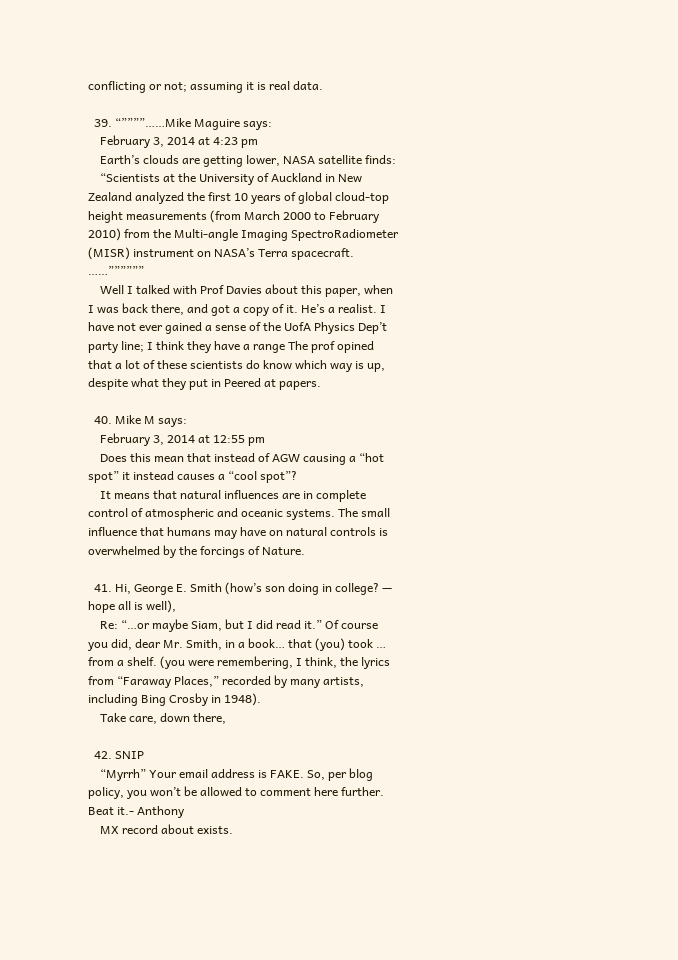conflicting or not; assuming it is real data.

  39. “””””……Mike Maguire says:
    February 3, 2014 at 4:23 pm
    Earth’s clouds are getting lower, NASA satellite finds:
    “Scientists at the University of Auckland in New Zealand analyzed the first 10 years of global cloud-top height measurements (from March 2000 to February 2010) from the Multi-angle Imaging SpectroRadiometer (MISR) instrument on NASA’s Terra spacecraft. ……””””””
    Well I talked with Prof Davies about this paper, when I was back there, and got a copy of it. He’s a realist. I have not ever gained a sense of the UofA Physics Dep’t party line; I think they have a range The prof opined that a lot of these scientists do know which way is up, despite what they put in Peered at papers.

  40. Mike M says:
    February 3, 2014 at 12:55 pm
    Does this mean that instead of AGW causing a “hot spot” it instead causes a “cool spot”?
    It means that natural influences are in complete control of atmospheric and oceanic systems. The small influence that humans may have on natural controls is overwhelmed by the forcings of Nature.

  41. Hi, George E. Smith (how’s son doing in college? — hope all is well),
    Re: “…or maybe Siam, but I did read it.” Of course you did, dear Mr. Smith, in a book… that (you) took … from a shelf. (you were remembering, I think, the lyrics from “Faraway Places,” recorded by many artists, including Bing Crosby in 1948).
    Take care, down there,

  42. SNIP
    “Myrrh” Your email address is FAKE. So, per blog policy, you won’t be allowed to comment here further. Beat it.- Anthony
    MX record about exists.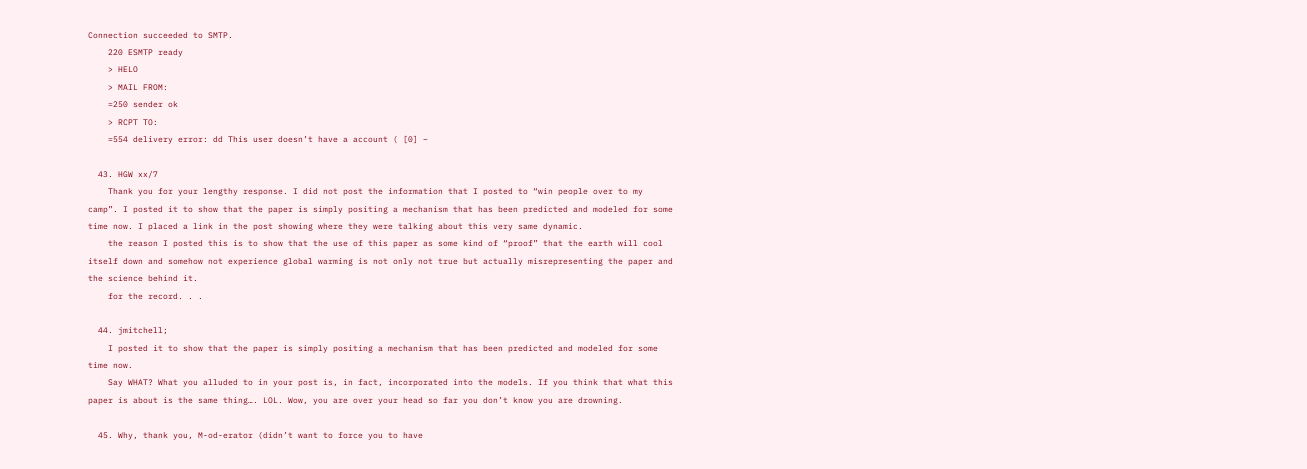Connection succeeded to SMTP.
    220 ESMTP ready
    > HELO
    > MAIL FROM:
    =250 sender ok
    > RCPT TO:
    =554 delivery error: dd This user doesn’t have a account ( [0] –

  43. HGW xx/7
    Thank you for your lengthy response. I did not post the information that I posted to “win people over to my camp”. I posted it to show that the paper is simply positing a mechanism that has been predicted and modeled for some time now. I placed a link in the post showing where they were talking about this very same dynamic.
    the reason I posted this is to show that the use of this paper as some kind of “proof” that the earth will cool itself down and somehow not experience global warming is not only not true but actually misrepresenting the paper and the science behind it.
    for the record. . .

  44. jmitchell;
    I posted it to show that the paper is simply positing a mechanism that has been predicted and modeled for some time now.
    Say WHAT? What you alluded to in your post is, in fact, incorporated into the models. If you think that what this paper is about is the same thing…. LOL. Wow, you are over your head so far you don’t know you are drowning.

  45. Why, thank you, M-od-erator (didn’t want to force you to have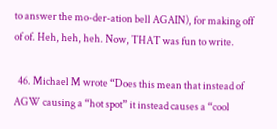to answer the mo-der-ation bell AGAIN), for making off of of. Heh, heh, heh. Now, THAT was fun to write.

  46. Michael M wrote “Does this mean that instead of AGW causing a “hot spot” it instead causes a “cool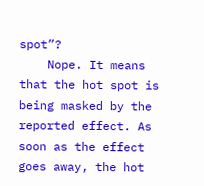spot”?
    Nope. It means that the hot spot is being masked by the reported effect. As soon as the effect goes away, the hot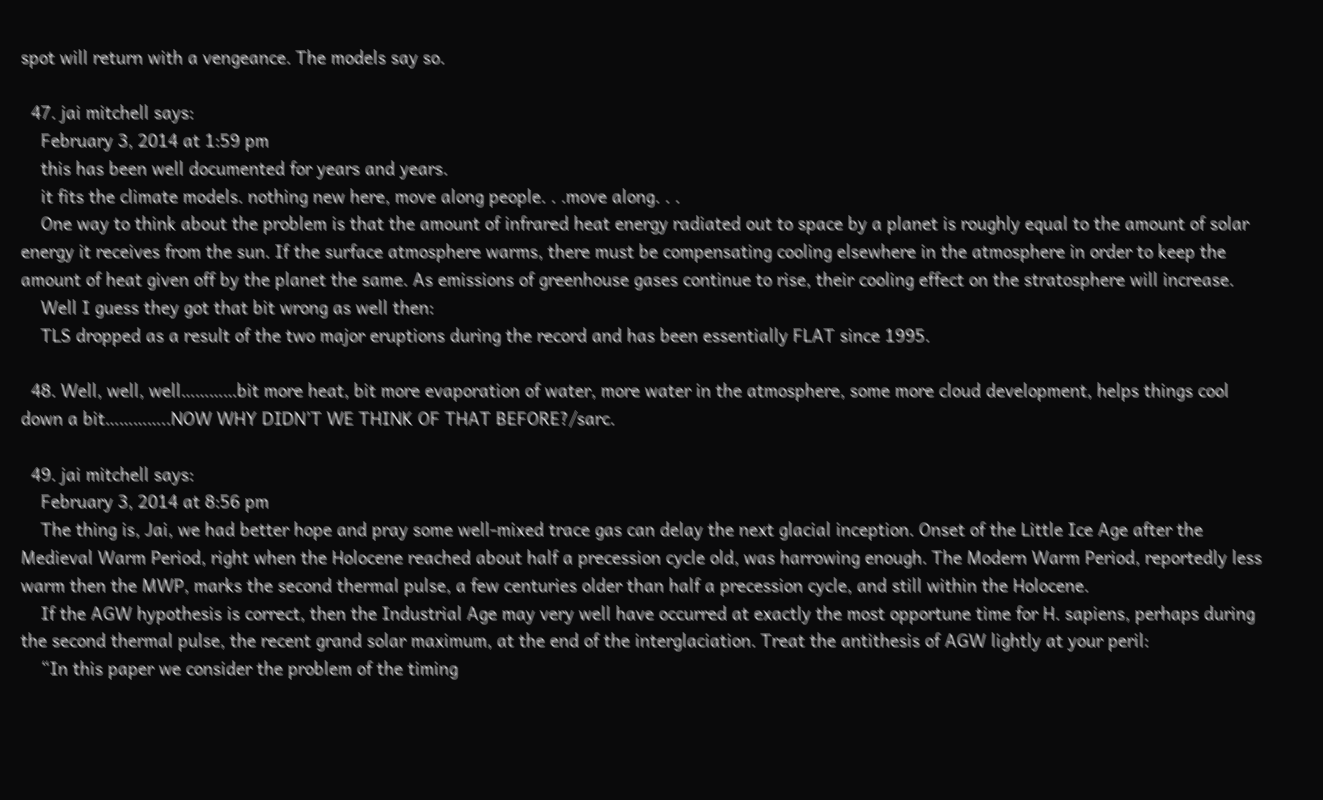spot will return with a vengeance. The models say so.

  47. jai mitchell says:
    February 3, 2014 at 1:59 pm
    this has been well documented for years and years.
    it fits the climate models. nothing new here, move along people. . .move along. . .
    One way to think about the problem is that the amount of infrared heat energy radiated out to space by a planet is roughly equal to the amount of solar energy it receives from the sun. If the surface atmosphere warms, there must be compensating cooling elsewhere in the atmosphere in order to keep the amount of heat given off by the planet the same. As emissions of greenhouse gases continue to rise, their cooling effect on the stratosphere will increase.
    Well I guess they got that bit wrong as well then:
    TLS dropped as a result of the two major eruptions during the record and has been essentially FLAT since 1995.

  48. Well, well, well…………bit more heat, bit more evaporation of water, more water in the atmosphere, some more cloud development, helps things cool down a bit…………..NOW WHY DIDN’T WE THINK OF THAT BEFORE?/sarc.

  49. jai mitchell says:
    February 3, 2014 at 8:56 pm
    The thing is, Jai, we had better hope and pray some well-mixed trace gas can delay the next glacial inception. Onset of the Little Ice Age after the Medieval Warm Period, right when the Holocene reached about half a precession cycle old, was harrowing enough. The Modern Warm Period, reportedly less warm then the MWP, marks the second thermal pulse, a few centuries older than half a precession cycle, and still within the Holocene.
    If the AGW hypothesis is correct, then the Industrial Age may very well have occurred at exactly the most opportune time for H. sapiens, perhaps during the second thermal pulse, the recent grand solar maximum, at the end of the interglaciation. Treat the antithesis of AGW lightly at your peril:
    “In this paper we consider the problem of the timing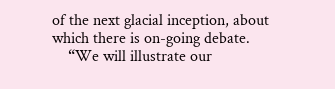of the next glacial inception, about which there is on-going debate.
    “We will illustrate our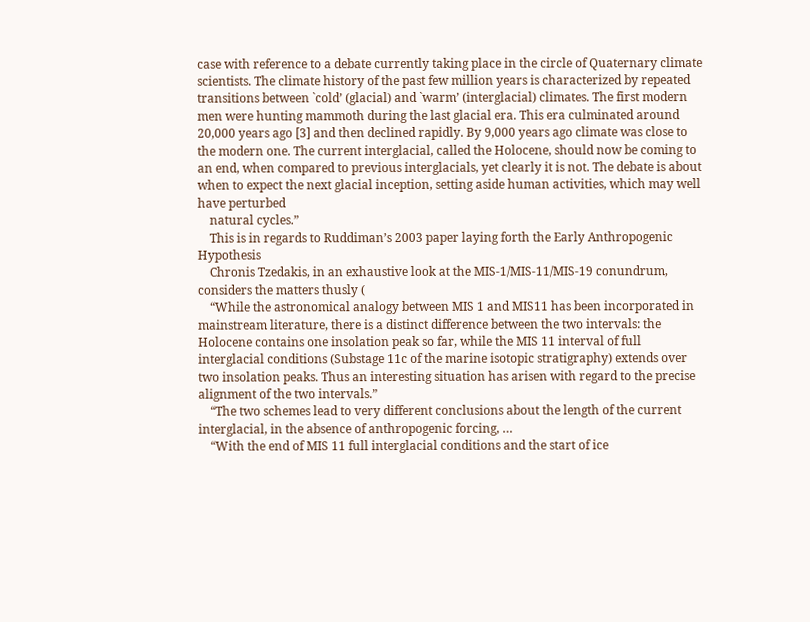case with reference to a debate currently taking place in the circle of Quaternary climate scientists. The climate history of the past few million years is characterized by repeated transitions between `cold’ (glacial) and `warm’ (interglacial) climates. The first modern men were hunting mammoth during the last glacial era. This era culminated around 20,000 years ago [3] and then declined rapidly. By 9,000 years ago climate was close to the modern one. The current interglacial, called the Holocene, should now be coming to an end, when compared to previous interglacials, yet clearly it is not. The debate is about when to expect the next glacial inception, setting aside human activities, which may well have perturbed
    natural cycles.”
    This is in regards to Ruddiman’s 2003 paper laying forth the Early Anthropogenic Hypothesis
    Chronis Tzedakis, in an exhaustive look at the MIS-1/MIS-11/MIS-19 conundrum, considers the matters thusly (
    “While the astronomical analogy between MIS 1 and MIS11 has been incorporated in mainstream literature, there is a distinct difference between the two intervals: the Holocene contains one insolation peak so far, while the MIS 11 interval of full interglacial conditions (Substage 11c of the marine isotopic stratigraphy) extends over two insolation peaks. Thus an interesting situation has arisen with regard to the precise alignment of the two intervals.”
    “The two schemes lead to very different conclusions about the length of the current interglacial, in the absence of anthropogenic forcing, …
    “With the end of MIS 11 full interglacial conditions and the start of ice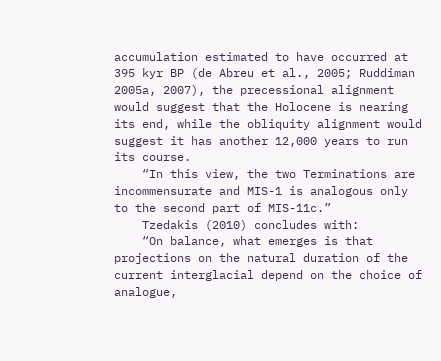accumulation estimated to have occurred at 395 kyr BP (de Abreu et al., 2005; Ruddiman 2005a, 2007), the precessional alignment would suggest that the Holocene is nearing its end, while the obliquity alignment would suggest it has another 12,000 years to run its course.
    “In this view, the two Terminations are incommensurate and MIS-1 is analogous only to the second part of MIS-11c.”
    Tzedakis (2010) concludes with:
    “On balance, what emerges is that projections on the natural duration of the current interglacial depend on the choice of analogue,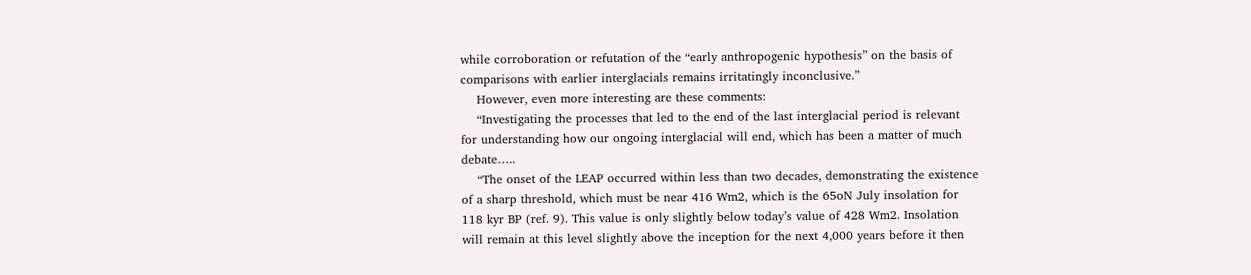while corroboration or refutation of the “early anthropogenic hypothesis” on the basis of comparisons with earlier interglacials remains irritatingly inconclusive.”
    However, even more interesting are these comments:
    “Investigating the processes that led to the end of the last interglacial period is relevant for understanding how our ongoing interglacial will end, which has been a matter of much debate…..
    “The onset of the LEAP occurred within less than two decades, demonstrating the existence of a sharp threshold, which must be near 416 Wm2, which is the 65oN July insolation for 118 kyr BP (ref. 9). This value is only slightly below today’s value of 428 Wm2. Insolation will remain at this level slightly above the inception for the next 4,000 years before it then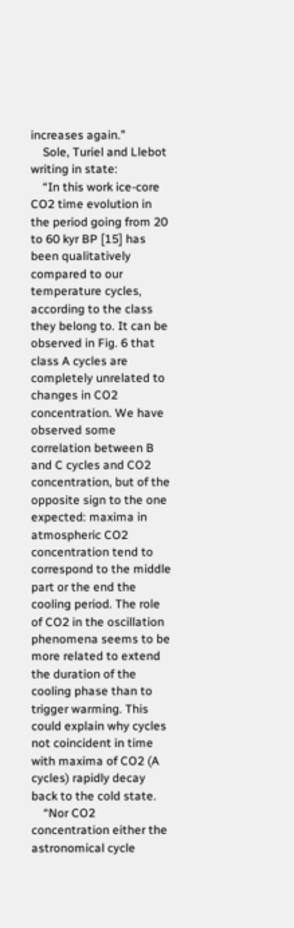increases again.”
    Sole, Turiel and Llebot writing in state:
    “In this work ice-core CO2 time evolution in the period going from 20 to 60 kyr BP [15] has been qualitatively compared to our temperature cycles, according to the class they belong to. It can be observed in Fig. 6 that class A cycles are completely unrelated to changes in CO2 concentration. We have observed some correlation between B and C cycles and CO2 concentration, but of the opposite sign to the one expected: maxima in atmospheric CO2 concentration tend to correspond to the middle part or the end the cooling period. The role of CO2 in the oscillation phenomena seems to be more related to extend the duration of the cooling phase than to trigger warming. This could explain why cycles not coincident in time with maxima of CO2 (A cycles) rapidly decay back to the cold state.
    “Nor CO2 concentration either the astronomical cycle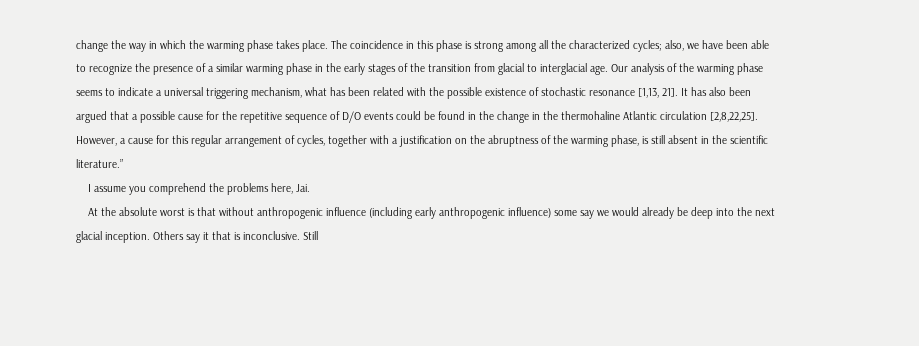change the way in which the warming phase takes place. The coincidence in this phase is strong among all the characterized cycles; also, we have been able to recognize the presence of a similar warming phase in the early stages of the transition from glacial to interglacial age. Our analysis of the warming phase seems to indicate a universal triggering mechanism, what has been related with the possible existence of stochastic resonance [1,13, 21]. It has also been argued that a possible cause for the repetitive sequence of D/O events could be found in the change in the thermohaline Atlantic circulation [2,8,22,25]. However, a cause for this regular arrangement of cycles, together with a justification on the abruptness of the warming phase, is still absent in the scientific literature.”
    I assume you comprehend the problems here, Jai.
    At the absolute worst is that without anthropogenic influence (including early anthropogenic influence) some say we would already be deep into the next glacial inception. Others say it that is inconclusive. Still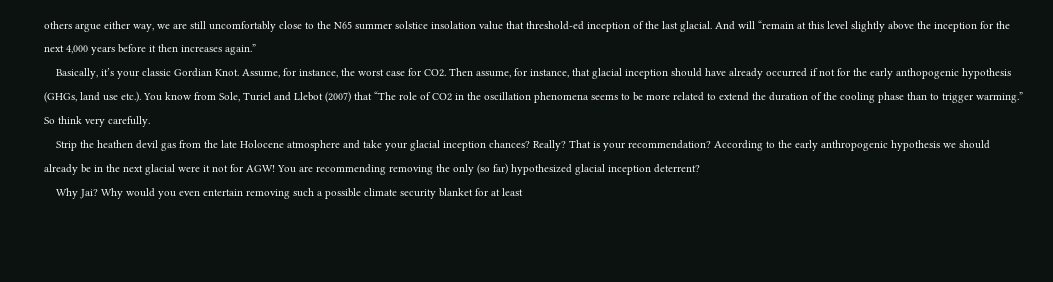others argue either way, we are still uncomfortably close to the N65 summer solstice insolation value that threshold-ed inception of the last glacial. And will “remain at this level slightly above the inception for the next 4,000 years before it then increases again.”
    Basically, it’s your classic Gordian Knot. Assume, for instance, the worst case for CO2. Then assume, for instance, that glacial inception should have already occurred if not for the early anthopogenic hypothesis (GHGs, land use etc.). You know from Sole, Turiel and Llebot (2007) that “The role of CO2 in the oscillation phenomena seems to be more related to extend the duration of the cooling phase than to trigger warming.” So think very carefully.
    Strip the heathen devil gas from the late Holocene atmosphere and take your glacial inception chances? Really? That is your recommendation? According to the early anthropogenic hypothesis we should already be in the next glacial were it not for AGW! You are recommending removing the only (so far) hypothesized glacial inception deterrent?
    Why Jai? Why would you even entertain removing such a possible climate security blanket for at least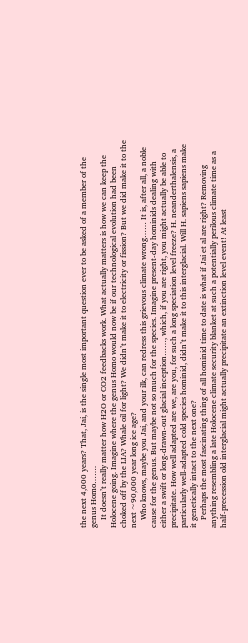the next 4,000 years? That, Jai, is the single most important question ever to be asked of a member of the genus Homo…….
    It doesn’t really matter how H2O or CO2 feedbacks work. What actually matters is how we can keep the Holocene going. Imagine where the genus Homo would now be if our technological evolution had been choked off by the LIA? Whale oil for light? We didn’t make it to electricity or fission? But we did make it to the next ~90,000 year long ice age?
    Who knows, maybe you Jai, and your ilk, can redress this grievous climate wrong…… It is, after all, a noble cause for the genus. But maybe not so much for the species. Imagine present-day hominids dealing with either a swift or long-drawn-out glacial inception……, which, if you are right, you might actually be able to precipitate. How well adapted are we, are you, for such a long speciation level freeze? H. neanderthalensis, a particularly well-adapted cold species hominid, didn’t make it to this interglacial. Will H. sapiens sapiens make it genetically intact to the next one?
    Perhaps the most fascinating thing of all hominid time to date is what if Jai et al are right? Removing anything resembling a late Holocene climate security blanket at such a potentially perilous climate time as a half-precession old interglacial might actually precipitate an extinction level event! At least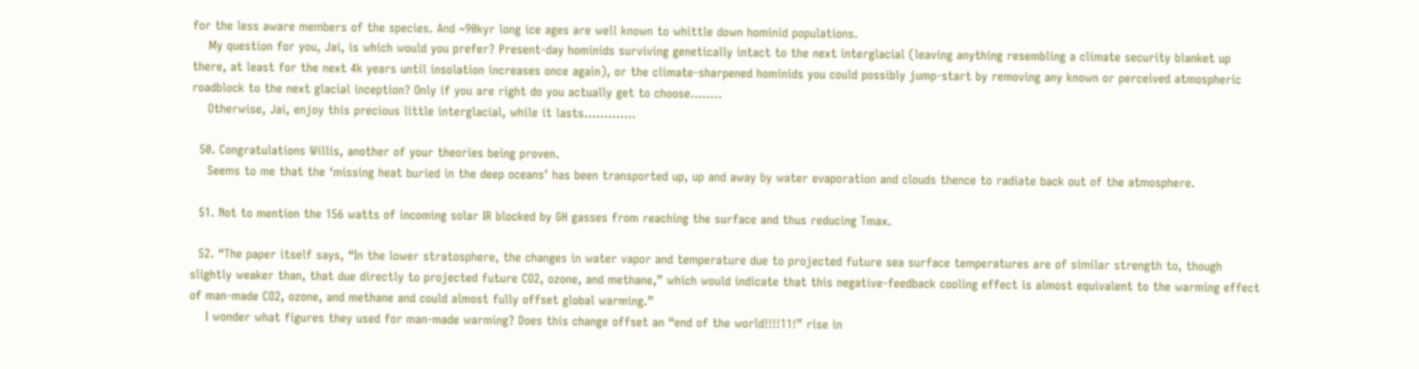for the less aware members of the species. And ~90kyr long ice ages are well known to whittle down hominid populations.
    My question for you, Jai, is which would you prefer? Present-day hominids surviving genetically intact to the next interglacial (leaving anything resembling a climate security blanket up there, at least for the next 4k years until insolation increases once again), or the climate-sharpened hominids you could possibly jump-start by removing any known or perceived atmospheric roadblock to the next glacial inception? Only if you are right do you actually get to choose……..
    Otherwise, Jai, enjoy this precious little interglacial, while it lasts………….

  50. Congratulations Willis, another of your theories being proven.
    Seems to me that the ‘missing heat buried in the deep oceans’ has been transported up, up and away by water evaporation and clouds thence to radiate back out of the atmosphere.

  51. Not to mention the 156 watts of incoming solar IR blocked by GH gasses from reaching the surface and thus reducing Tmax.

  52. “The paper itself says, “In the lower stratosphere, the changes in water vapor and temperature due to projected future sea surface temperatures are of similar strength to, though slightly weaker than, that due directly to projected future CO2, ozone, and methane,” which would indicate that this negative-feedback cooling effect is almost equivalent to the warming effect of man-made CO2, ozone, and methane and could almost fully offset global warming.”
    I wonder what figures they used for man-made warming? Does this change offset an “end of the world!!!!11!” rise in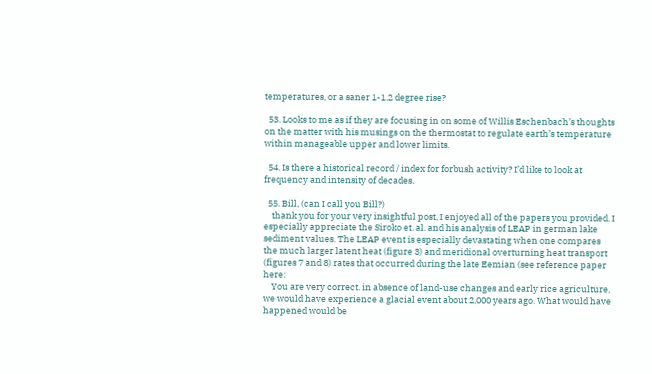temperatures, or a saner 1-1.2 degree rise?

  53. Looks to me as if they are focusing in on some of Willis Eschenbach’s thoughts on the matter with his musings on the thermostat to regulate earth’s temperature within manageable upper and lower limits.

  54. Is there a historical record / index for forbush activity? I’d like to look at frequency and intensity of decades.

  55. Bill, (can I call you Bill?)
    thank you for your very insightful post, I enjoyed all of the papers you provided. I especially appreciate the Siroko et. al. and his analysis of LEAP in german lake sediment values. The LEAP event is especially devastating when one compares the much larger latent heat (figure 3) and meridional overturning heat transport (figures 7 and 8) rates that occurred during the late Eemian (see reference paper here:
    You are very correct. in absence of land-use changes and early rice agriculture, we would have experience a glacial event about 2,000 years ago. What would have happened would be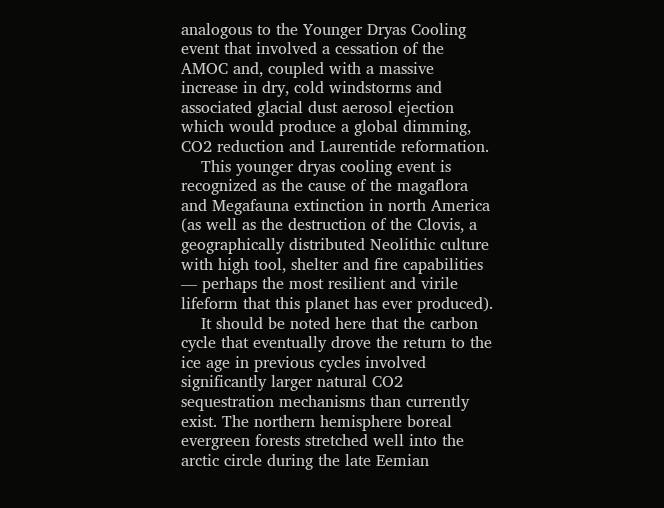analogous to the Younger Dryas Cooling event that involved a cessation of the AMOC and, coupled with a massive increase in dry, cold windstorms and associated glacial dust aerosol ejection which would produce a global dimming, CO2 reduction and Laurentide reformation.
    This younger dryas cooling event is recognized as the cause of the magaflora and Megafauna extinction in north America (as well as the destruction of the Clovis, a geographically distributed Neolithic culture with high tool, shelter and fire capabilities — perhaps the most resilient and virile lifeform that this planet has ever produced).
    It should be noted here that the carbon cycle that eventually drove the return to the ice age in previous cycles involved significantly larger natural CO2 sequestration mechanisms than currently exist. The northern hemisphere boreal evergreen forests stretched well into the arctic circle during the late Eemian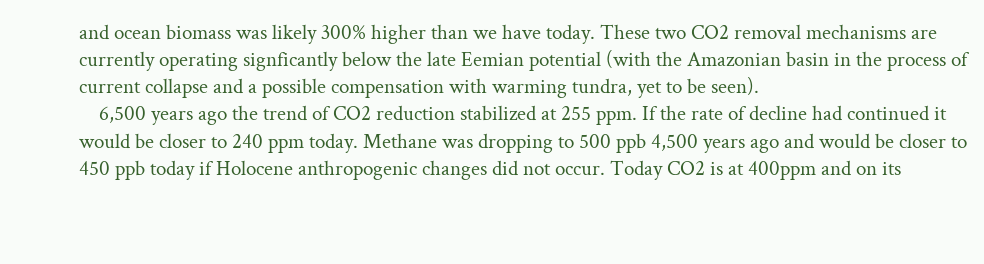and ocean biomass was likely 300% higher than we have today. These two CO2 removal mechanisms are currently operating signficantly below the late Eemian potential (with the Amazonian basin in the process of current collapse and a possible compensation with warming tundra, yet to be seen).
    6,500 years ago the trend of CO2 reduction stabilized at 255 ppm. If the rate of decline had continued it would be closer to 240 ppm today. Methane was dropping to 500 ppb 4,500 years ago and would be closer to 450 ppb today if Holocene anthropogenic changes did not occur. Today CO2 is at 400ppm and on its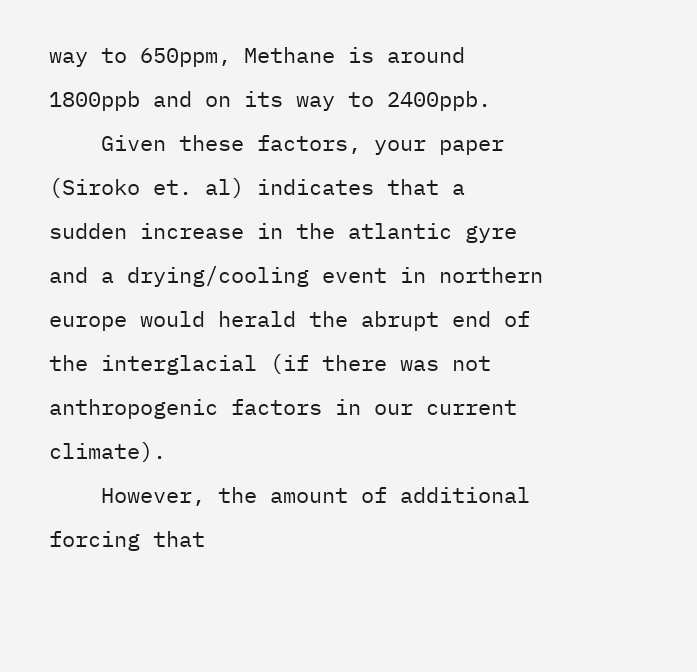way to 650ppm, Methane is around 1800ppb and on its way to 2400ppb.
    Given these factors, your paper (Siroko et. al) indicates that a sudden increase in the atlantic gyre and a drying/cooling event in northern europe would herald the abrupt end of the interglacial (if there was not anthropogenic factors in our current climate).
    However, the amount of additional forcing that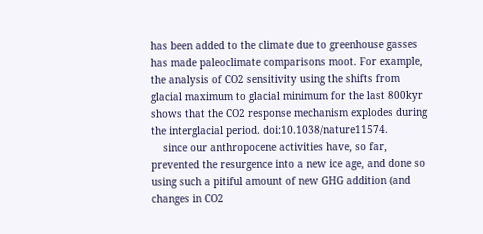has been added to the climate due to greenhouse gasses has made paleoclimate comparisons moot. For example, the analysis of CO2 sensitivity using the shifts from glacial maximum to glacial minimum for the last 800kyr shows that the CO2 response mechanism explodes during the interglacial period. doi:10.1038/nature11574.
    since our anthropocene activities have, so far, prevented the resurgence into a new ice age, and done so using such a pitiful amount of new GHG addition (and changes in CO2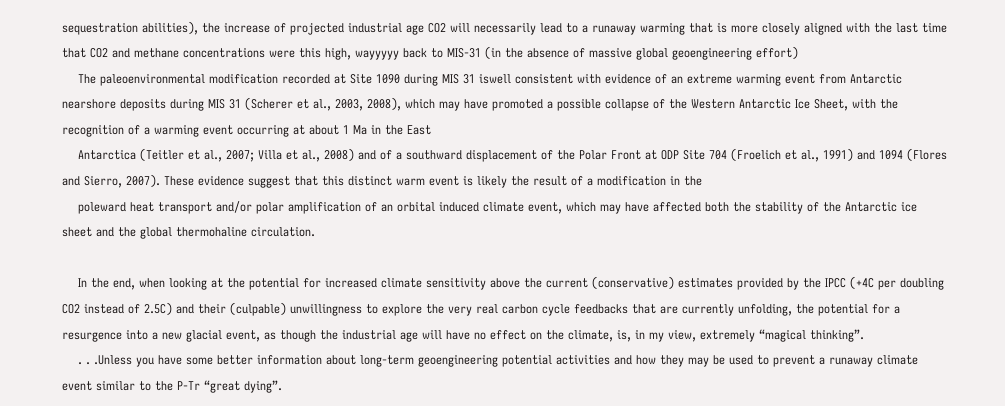sequestration abilities), the increase of projected industrial age CO2 will necessarily lead to a runaway warming that is more closely aligned with the last time that CO2 and methane concentrations were this high, wayyyyy back to MIS-31 (in the absence of massive global geoengineering effort)
    The paleoenvironmental modification recorded at Site 1090 during MIS 31 iswell consistent with evidence of an extreme warming event from Antarctic nearshore deposits during MIS 31 (Scherer et al., 2003, 2008), which may have promoted a possible collapse of the Western Antarctic Ice Sheet, with the recognition of a warming event occurring at about 1 Ma in the East
    Antarctica (Teitler et al., 2007; Villa et al., 2008) and of a southward displacement of the Polar Front at ODP Site 704 (Froelich et al., 1991) and 1094 (Flores and Sierro, 2007). These evidence suggest that this distinct warm event is likely the result of a modification in the
    poleward heat transport and/or polar amplification of an orbital induced climate event, which may have affected both the stability of the Antarctic ice sheet and the global thermohaline circulation.

    In the end, when looking at the potential for increased climate sensitivity above the current (conservative) estimates provided by the IPCC (+4C per doubling CO2 instead of 2.5C) and their (culpable) unwillingness to explore the very real carbon cycle feedbacks that are currently unfolding, the potential for a resurgence into a new glacial event, as though the industrial age will have no effect on the climate, is, in my view, extremely “magical thinking”.
    . . .Unless you have some better information about long-term geoengineering potential activities and how they may be used to prevent a runaway climate event similar to the P-Tr “great dying”.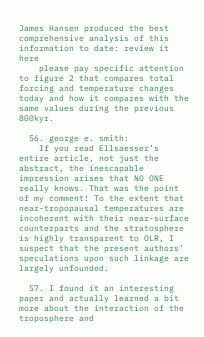James Hansen produced the best comprehensive analysis of this information to date: review it here
    please pay specific attention to figure 2 that compares total forcing and temperature changes today and how it compares with the same values during the previous 800kyr.

  56. george e. smith:
    If you read Ellsaesser’s entire article, not just the abstract, the inescapable impression arises that NO ONE really knows. That was the point of my comment! To the extent that near-tropopausal temperatures are incoherent with their near-surface counterparts and the stratosphere is highly transparent to OLR, I suspect that the present authors’ speculations upon such linkage are largely unfounded.

  57. I found it an interesting paper and actually learned a bit more about the interaction of the troposphere and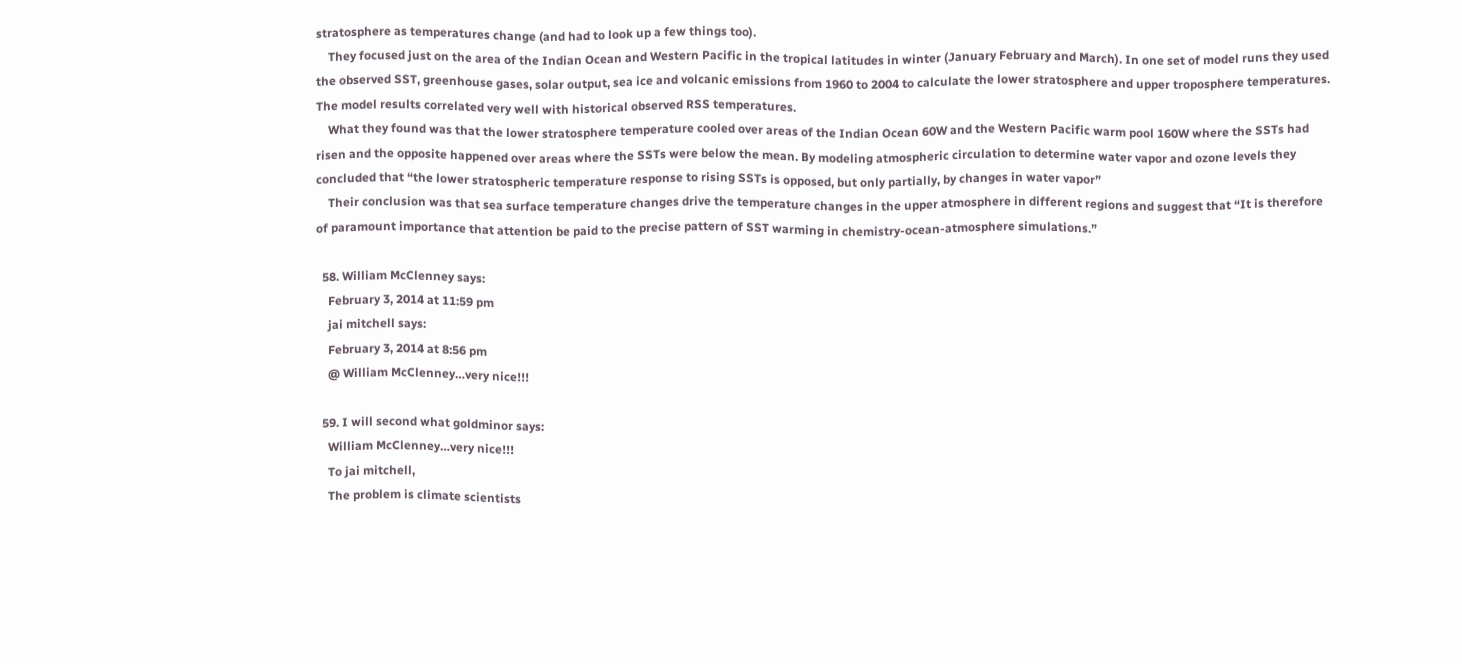stratosphere as temperatures change (and had to look up a few things too).
    They focused just on the area of the Indian Ocean and Western Pacific in the tropical latitudes in winter (January February and March). In one set of model runs they used the observed SST, greenhouse gases, solar output, sea ice and volcanic emissions from 1960 to 2004 to calculate the lower stratosphere and upper troposphere temperatures. The model results correlated very well with historical observed RSS temperatures.
    What they found was that the lower stratosphere temperature cooled over areas of the Indian Ocean 60W and the Western Pacific warm pool 160W where the SSTs had risen and the opposite happened over areas where the SSTs were below the mean. By modeling atmospheric circulation to determine water vapor and ozone levels they concluded that “the lower stratospheric temperature response to rising SSTs is opposed, but only partially, by changes in water vapor”
    Their conclusion was that sea surface temperature changes drive the temperature changes in the upper atmosphere in different regions and suggest that “It is therefore of paramount importance that attention be paid to the precise pattern of SST warming in chemistry-ocean-atmosphere simulations.”

  58. William McClenney says:
    February 3, 2014 at 11:59 pm
    jai mitchell says:
    February 3, 2014 at 8:56 pm
    @ William McClenney…very nice!!!

  59. I will second what goldminor says:
    William McClenney…very nice!!!
    To jai mitchell,
    The problem is climate scientists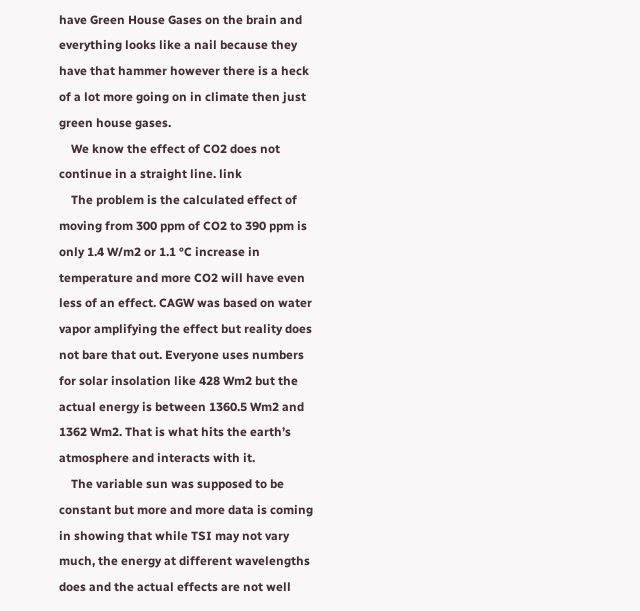have Green House Gases on the brain and everything looks like a nail because they have that hammer however there is a heck of a lot more going on in climate then just green house gases.
    We know the effect of CO2 does not continue in a straight line. link
    The problem is the calculated effect of moving from 300 ppm of CO2 to 390 ppm is only 1.4 W/m2 or 1.1 °C increase in temperature and more CO2 will have even less of an effect. CAGW was based on water vapor amplifying the effect but reality does not bare that out. Everyone uses numbers for solar insolation like 428 Wm2 but the actual energy is between 1360.5 Wm2 and 1362 Wm2. That is what hits the earth’s atmosphere and interacts with it.
    The variable sun was supposed to be constant but more and more data is coming in showing that while TSI may not vary much, the energy at different wavelengths does and the actual effects are not well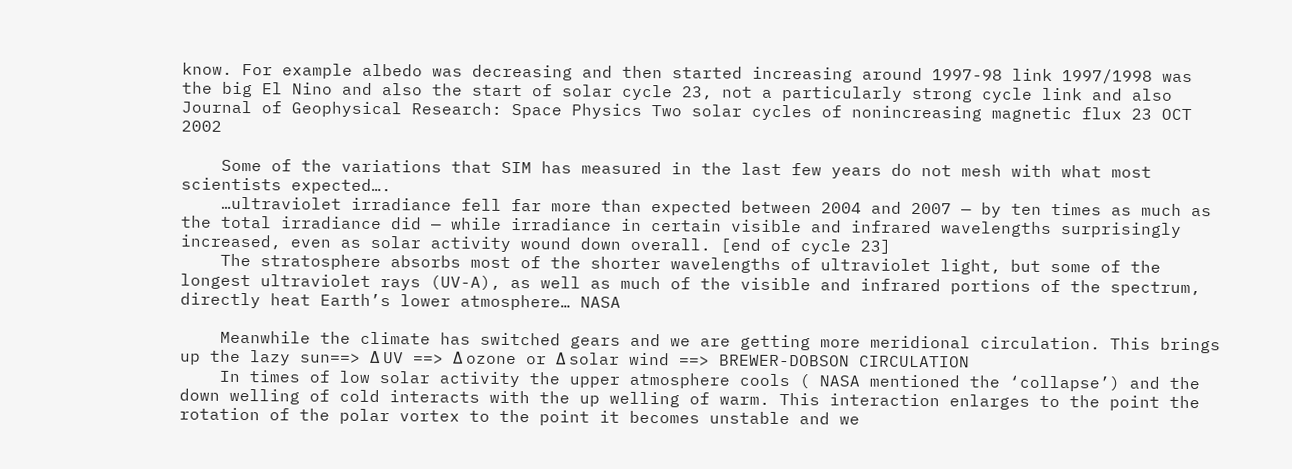know. For example albedo was decreasing and then started increasing around 1997-98 link 1997/1998 was the big El Nino and also the start of solar cycle 23, not a particularly strong cycle link and also Journal of Geophysical Research: Space Physics Two solar cycles of nonincreasing magnetic flux 23 OCT 2002

    Some of the variations that SIM has measured in the last few years do not mesh with what most scientists expected….
    …ultraviolet irradiance fell far more than expected between 2004 and 2007 — by ten times as much as the total irradiance did — while irradiance in certain visible and infrared wavelengths surprisingly increased, even as solar activity wound down overall. [end of cycle 23]
    The stratosphere absorbs most of the shorter wavelengths of ultraviolet light, but some of the longest ultraviolet rays (UV-A), as well as much of the visible and infrared portions of the spectrum, directly heat Earth’s lower atmosphere… NASA

    Meanwhile the climate has switched gears and we are getting more meridional circulation. This brings up the lazy sun==> Δ UV ==> Δ ozone or Δ solar wind ==> BREWER-DOBSON CIRCULATION
    In times of low solar activity the upper atmosphere cools ( NASA mentioned the ‘collapse’) and the down welling of cold interacts with the up welling of warm. This interaction enlarges to the point the rotation of the polar vortex to the point it becomes unstable and we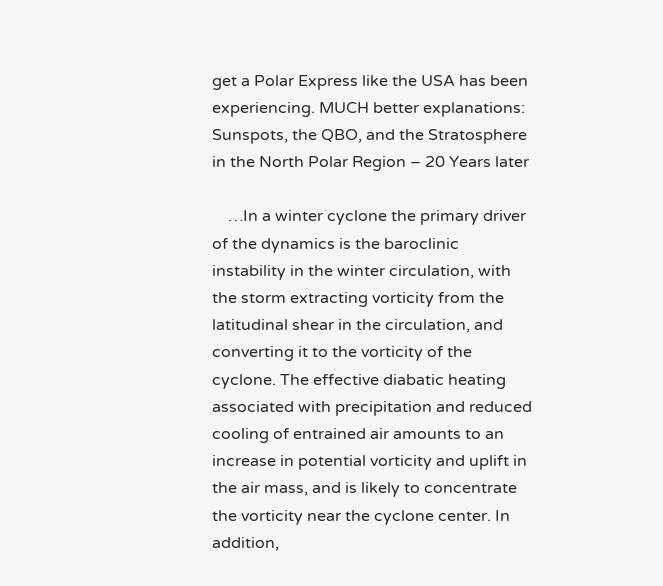get a Polar Express like the USA has been experiencing. MUCH better explanations: Sunspots, the QBO, and the Stratosphere in the North Polar Region – 20 Years later

    …In a winter cyclone the primary driver of the dynamics is the baroclinic instability in the winter circulation, with the storm extracting vorticity from the latitudinal shear in the circulation, and converting it to the vorticity of the cyclone. The effective diabatic heating associated with precipitation and reduced cooling of entrained air amounts to an increase in potential vorticity and uplift in the air mass, and is likely to concentrate the vorticity near the cyclone center. In addition,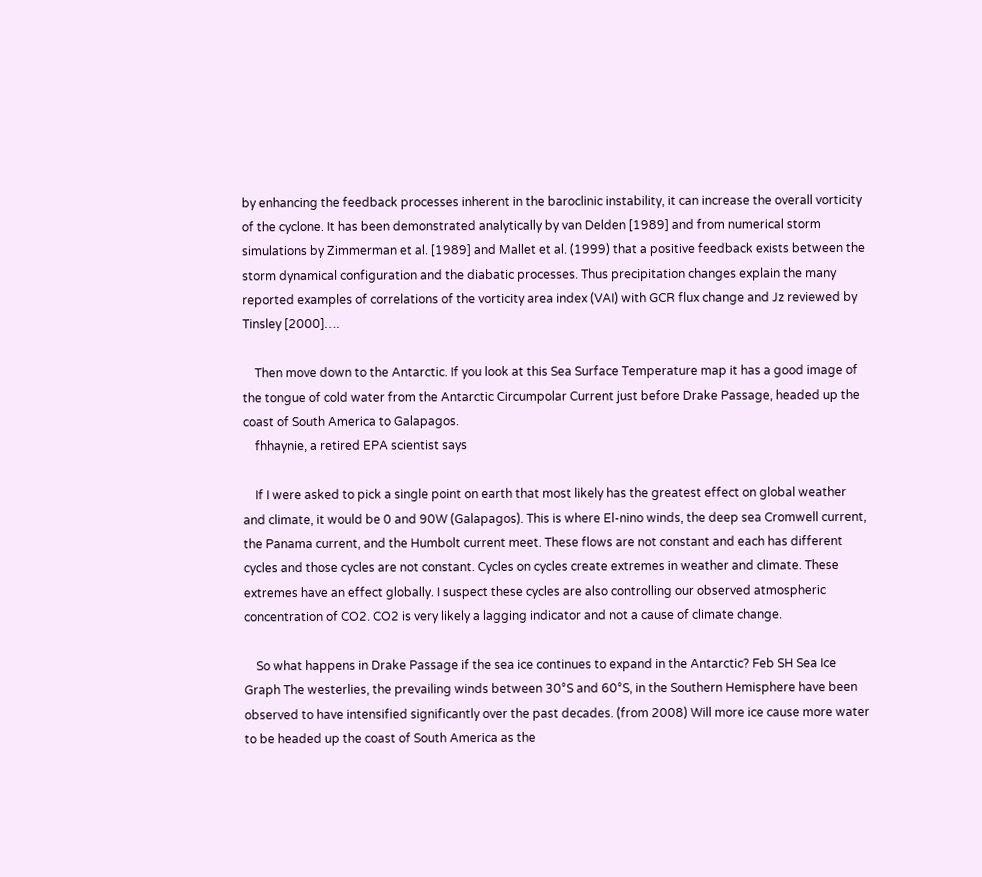by enhancing the feedback processes inherent in the baroclinic instability, it can increase the overall vorticity of the cyclone. It has been demonstrated analytically by van Delden [1989] and from numerical storm simulations by Zimmerman et al. [1989] and Mallet et al. (1999) that a positive feedback exists between the storm dynamical configuration and the diabatic processes. Thus precipitation changes explain the many reported examples of correlations of the vorticity area index (VAI) with GCR flux change and Jz reviewed by Tinsley [2000]….

    Then move down to the Antarctic. If you look at this Sea Surface Temperature map it has a good image of the tongue of cold water from the Antarctic Circumpolar Current just before Drake Passage, headed up the coast of South America to Galapagos.
    fhhaynie, a retired EPA scientist says

    If I were asked to pick a single point on earth that most likely has the greatest effect on global weather and climate, it would be 0 and 90W (Galapagos). This is where El-nino winds, the deep sea Cromwell current, the Panama current, and the Humbolt current meet. These flows are not constant and each has different cycles and those cycles are not constant. Cycles on cycles create extremes in weather and climate. These extremes have an effect globally. I suspect these cycles are also controlling our observed atmospheric concentration of CO2. CO2 is very likely a lagging indicator and not a cause of climate change.

    So what happens in Drake Passage if the sea ice continues to expand in the Antarctic? Feb SH Sea Ice Graph The westerlies, the prevailing winds between 30°S and 60°S, in the Southern Hemisphere have been observed to have intensified significantly over the past decades. (from 2008) Will more ice cause more water to be headed up the coast of South America as the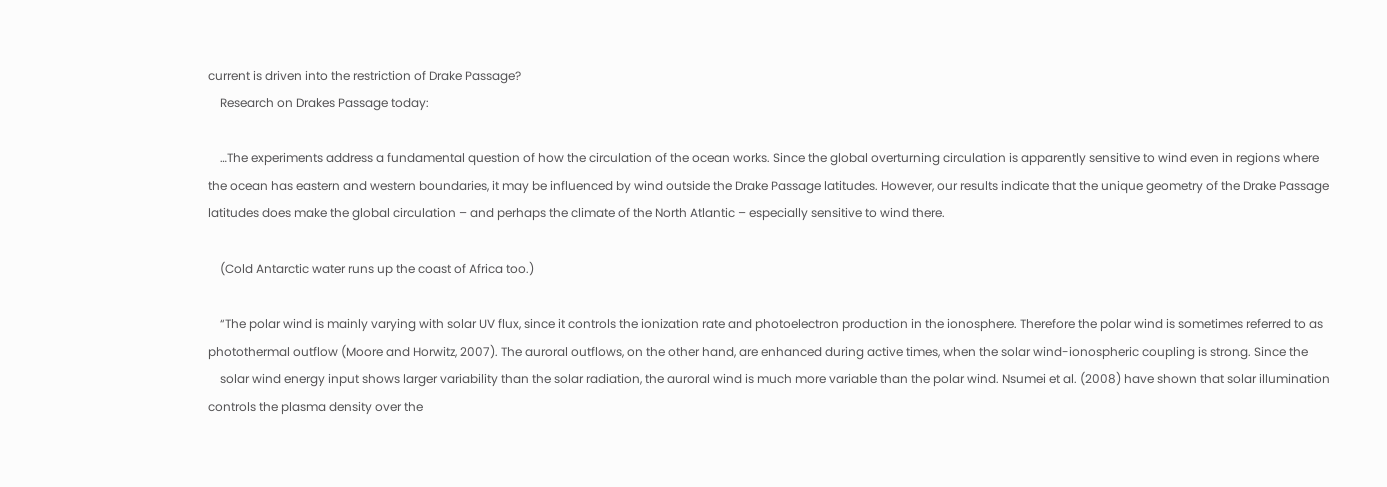current is driven into the restriction of Drake Passage?
    Research on Drakes Passage today:

    …The experiments address a fundamental question of how the circulation of the ocean works. Since the global overturning circulation is apparently sensitive to wind even in regions where the ocean has eastern and western boundaries, it may be influenced by wind outside the Drake Passage latitudes. However, our results indicate that the unique geometry of the Drake Passage latitudes does make the global circulation – and perhaps the climate of the North Atlantic – especially sensitive to wind there.

    (Cold Antarctic water runs up the coast of Africa too.)

    “The polar wind is mainly varying with solar UV flux, since it controls the ionization rate and photoelectron production in the ionosphere. Therefore the polar wind is sometimes referred to as photothermal outflow (Moore and Horwitz, 2007). The auroral outflows, on the other hand, are enhanced during active times, when the solar wind-ionospheric coupling is strong. Since the
    solar wind energy input shows larger variability than the solar radiation, the auroral wind is much more variable than the polar wind. Nsumei et al. (2008) have shown that solar illumination controls the plasma density over the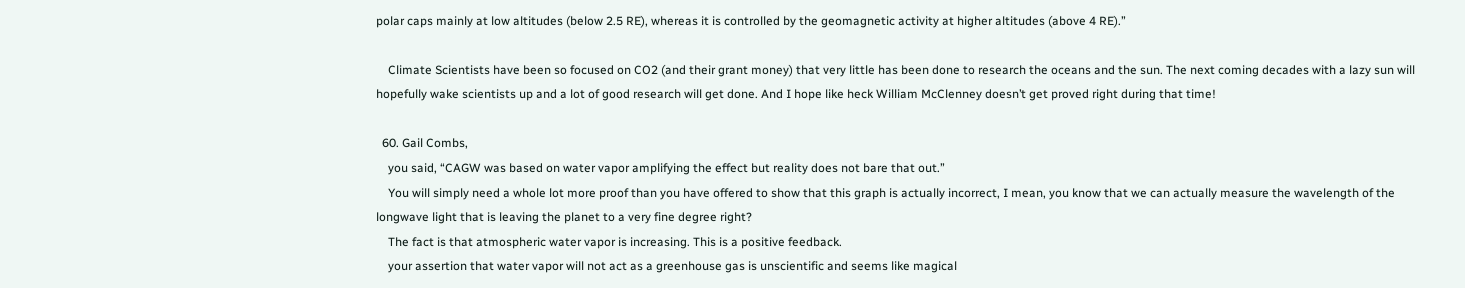polar caps mainly at low altitudes (below 2.5 RE), whereas it is controlled by the geomagnetic activity at higher altitudes (above 4 RE).”

    Climate Scientists have been so focused on CO2 (and their grant money) that very little has been done to research the oceans and the sun. The next coming decades with a lazy sun will hopefully wake scientists up and a lot of good research will get done. And I hope like heck William McClenney doesn’t get proved right during that time!

  60. Gail Combs,
    you said, “CAGW was based on water vapor amplifying the effect but reality does not bare that out.”
    You will simply need a whole lot more proof than you have offered to show that this graph is actually incorrect, I mean, you know that we can actually measure the wavelength of the longwave light that is leaving the planet to a very fine degree right?
    The fact is that atmospheric water vapor is increasing. This is a positive feedback.
    your assertion that water vapor will not act as a greenhouse gas is unscientific and seems like magical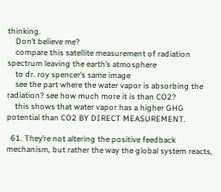thinking.
    Don’t believe me?
    compare this satellite measurement of radiation spectrum leaving the earth’s atmosphere
    to dr. roy spencer’s same image
    see the part where the water vapor is absorbing the radiation? see how much more it is than CO2?
    this shows that water vapor has a higher GHG potential than CO2 BY DIRECT MEASUREMENT.

  61. They’re not altering the positive feedback mechanism, but rather the way the global system reacts,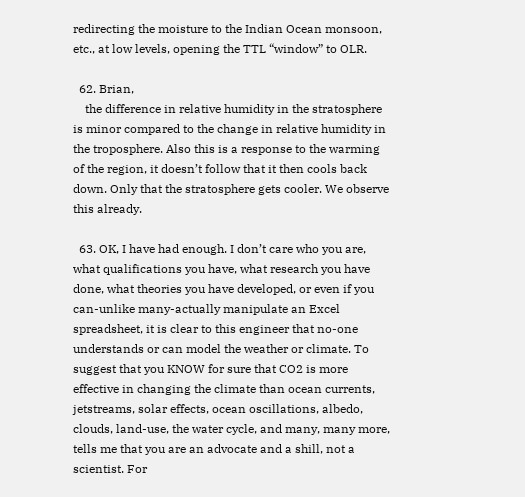redirecting the moisture to the Indian Ocean monsoon, etc., at low levels, opening the TTL “window” to OLR.

  62. Brian,
    the difference in relative humidity in the stratosphere is minor compared to the change in relative humidity in the troposphere. Also this is a response to the warming of the region, it doesn’t follow that it then cools back down. Only that the stratosphere gets cooler. We observe this already.

  63. OK, I have had enough. I don’t care who you are, what qualifications you have, what research you have done, what theories you have developed, or even if you can-unlike many-actually manipulate an Excel spreadsheet, it is clear to this engineer that no-one understands or can model the weather or climate. To suggest that you KNOW for sure that CO2 is more effective in changing the climate than ocean currents, jetstreams, solar effects, ocean oscillations, albedo, clouds, land-use, the water cycle, and many, many more, tells me that you are an advocate and a shill, not a scientist. For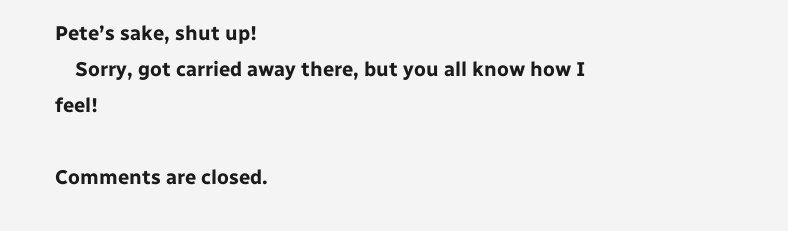Pete’s sake, shut up!
    Sorry, got carried away there, but you all know how I feel!

Comments are closed.